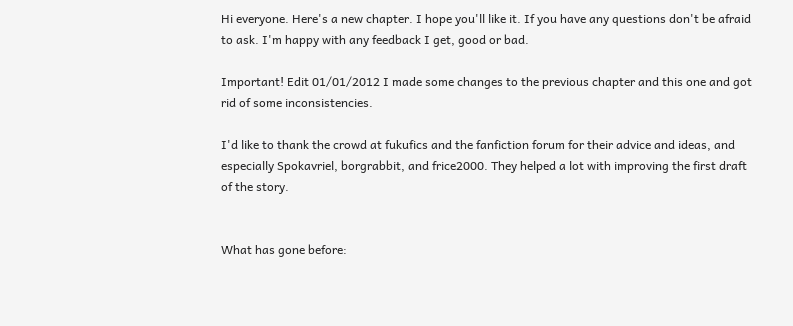Hi everyone. Here's a new chapter. I hope you'll like it. If you have any questions don't be afraid to ask. I'm happy with any feedback I get, good or bad.

Important! Edit 01/01/2012 I made some changes to the previous chapter and this one and got rid of some inconsistencies.

I'd like to thank the crowd at fukufics and the fanfiction forum for their advice and ideas, and especially Spokavriel, borgrabbit, and frice2000. They helped a lot with improving the first draft of the story.


What has gone before: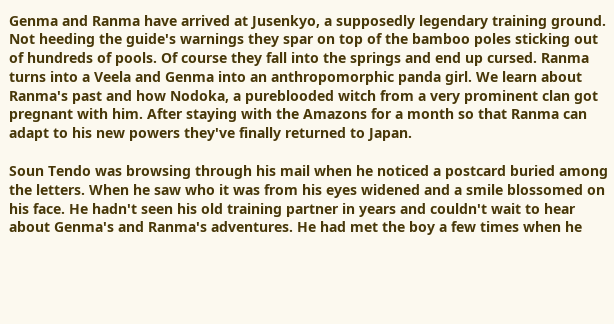Genma and Ranma have arrived at Jusenkyo, a supposedly legendary training ground. Not heeding the guide's warnings they spar on top of the bamboo poles sticking out of hundreds of pools. Of course they fall into the springs and end up cursed. Ranma turns into a Veela and Genma into an anthropomorphic panda girl. We learn about Ranma's past and how Nodoka, a pureblooded witch from a very prominent clan got pregnant with him. After staying with the Amazons for a month so that Ranma can adapt to his new powers they've finally returned to Japan.

Soun Tendo was browsing through his mail when he noticed a postcard buried among the letters. When he saw who it was from his eyes widened and a smile blossomed on his face. He hadn't seen his old training partner in years and couldn't wait to hear about Genma's and Ranma's adventures. He had met the boy a few times when he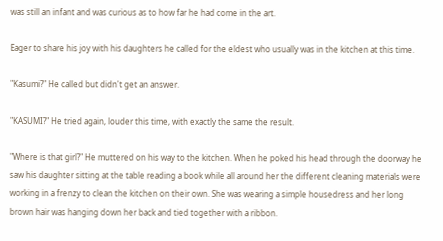was still an infant and was curious as to how far he had come in the art.

Eager to share his joy with his daughters he called for the eldest who usually was in the kitchen at this time.

"Kasumi?" He called but didn't get an answer.

"KASUMI?" He tried again, louder this time, with exactly the same the result.

"Where is that girl?" He muttered on his way to the kitchen. When he poked his head through the doorway he saw his daughter sitting at the table reading a book while all around her the different cleaning materials were working in a frenzy to clean the kitchen on their own. She was wearing a simple housedress and her long brown hair was hanging down her back and tied together with a ribbon.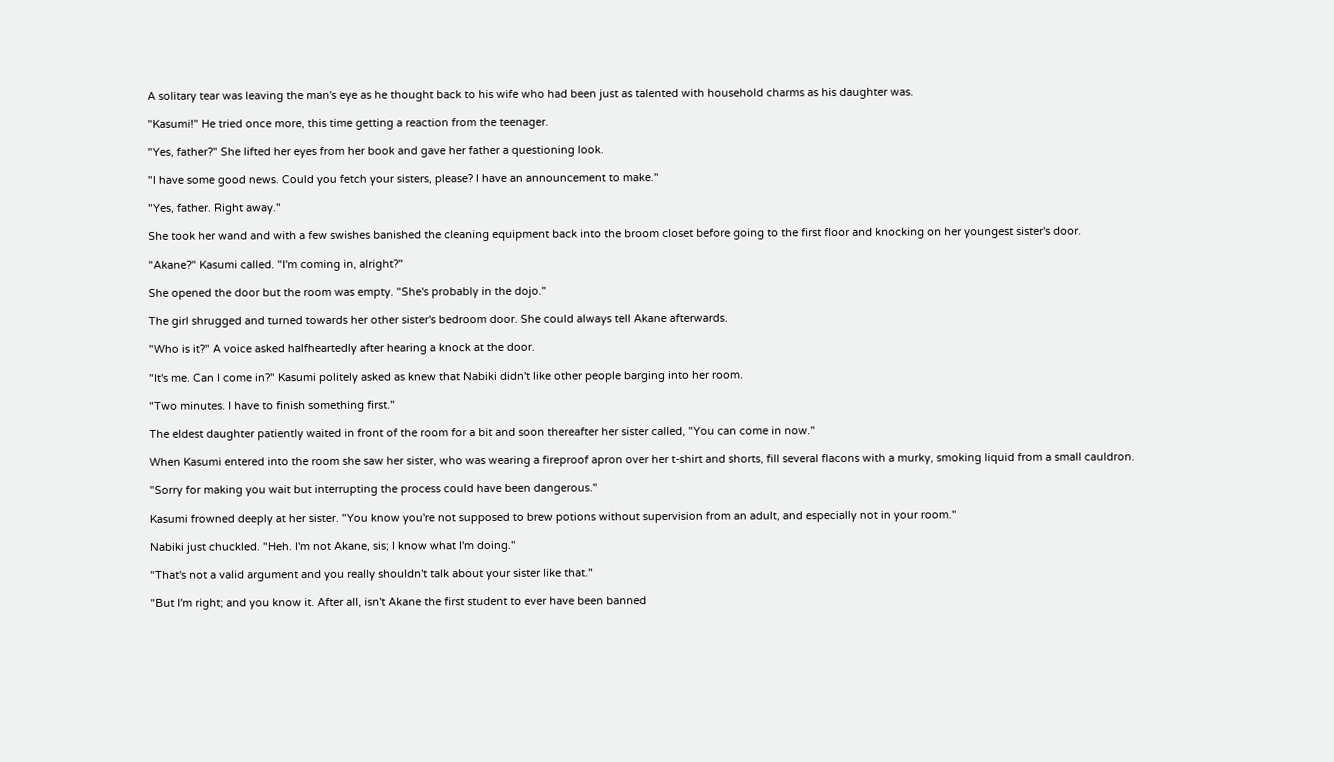A solitary tear was leaving the man's eye as he thought back to his wife who had been just as talented with household charms as his daughter was.

"Kasumi!" He tried once more, this time getting a reaction from the teenager.

"Yes, father?" She lifted her eyes from her book and gave her father a questioning look.

"I have some good news. Could you fetch your sisters, please? I have an announcement to make."

"Yes, father. Right away."

She took her wand and with a few swishes banished the cleaning equipment back into the broom closet before going to the first floor and knocking on her youngest sister's door.

"Akane?" Kasumi called. "I'm coming in, alright?"

She opened the door but the room was empty. "She's probably in the dojo."

The girl shrugged and turned towards her other sister's bedroom door. She could always tell Akane afterwards.

"Who is it?" A voice asked halfheartedly after hearing a knock at the door.

"It's me. Can I come in?" Kasumi politely asked as knew that Nabiki didn't like other people barging into her room.

"Two minutes. I have to finish something first."

The eldest daughter patiently waited in front of the room for a bit and soon thereafter her sister called, "You can come in now."

When Kasumi entered into the room she saw her sister, who was wearing a fireproof apron over her t-shirt and shorts, fill several flacons with a murky, smoking liquid from a small cauldron.

"Sorry for making you wait but interrupting the process could have been dangerous."

Kasumi frowned deeply at her sister. "You know you're not supposed to brew potions without supervision from an adult, and especially not in your room."

Nabiki just chuckled. "Heh. I'm not Akane, sis; I know what I'm doing."

"That's not a valid argument and you really shouldn't talk about your sister like that."

"But I'm right; and you know it. After all, isn't Akane the first student to ever have been banned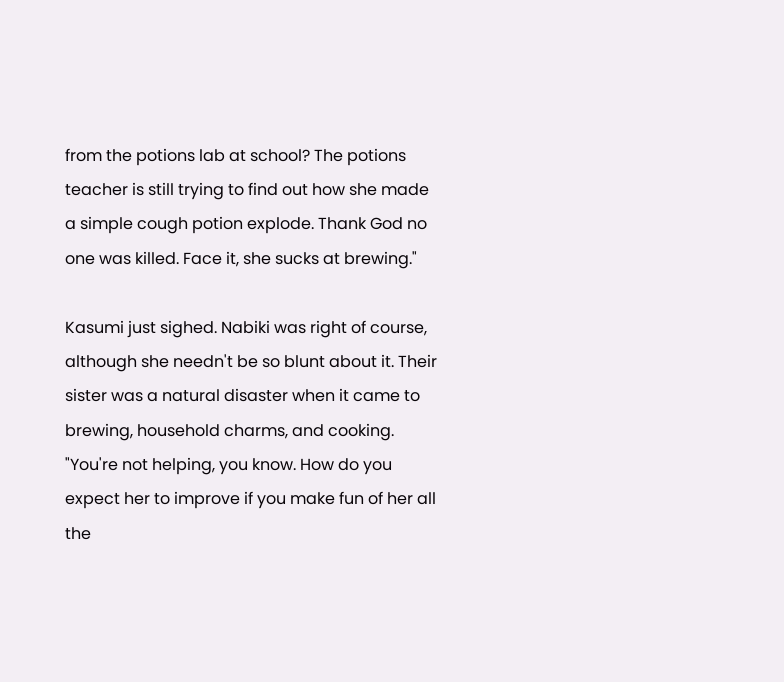from the potions lab at school? The potions teacher is still trying to find out how she made a simple cough potion explode. Thank God no one was killed. Face it, she sucks at brewing."

Kasumi just sighed. Nabiki was right of course, although she needn't be so blunt about it. Their sister was a natural disaster when it came to brewing, household charms, and cooking. "You're not helping, you know. How do you expect her to improve if you make fun of her all the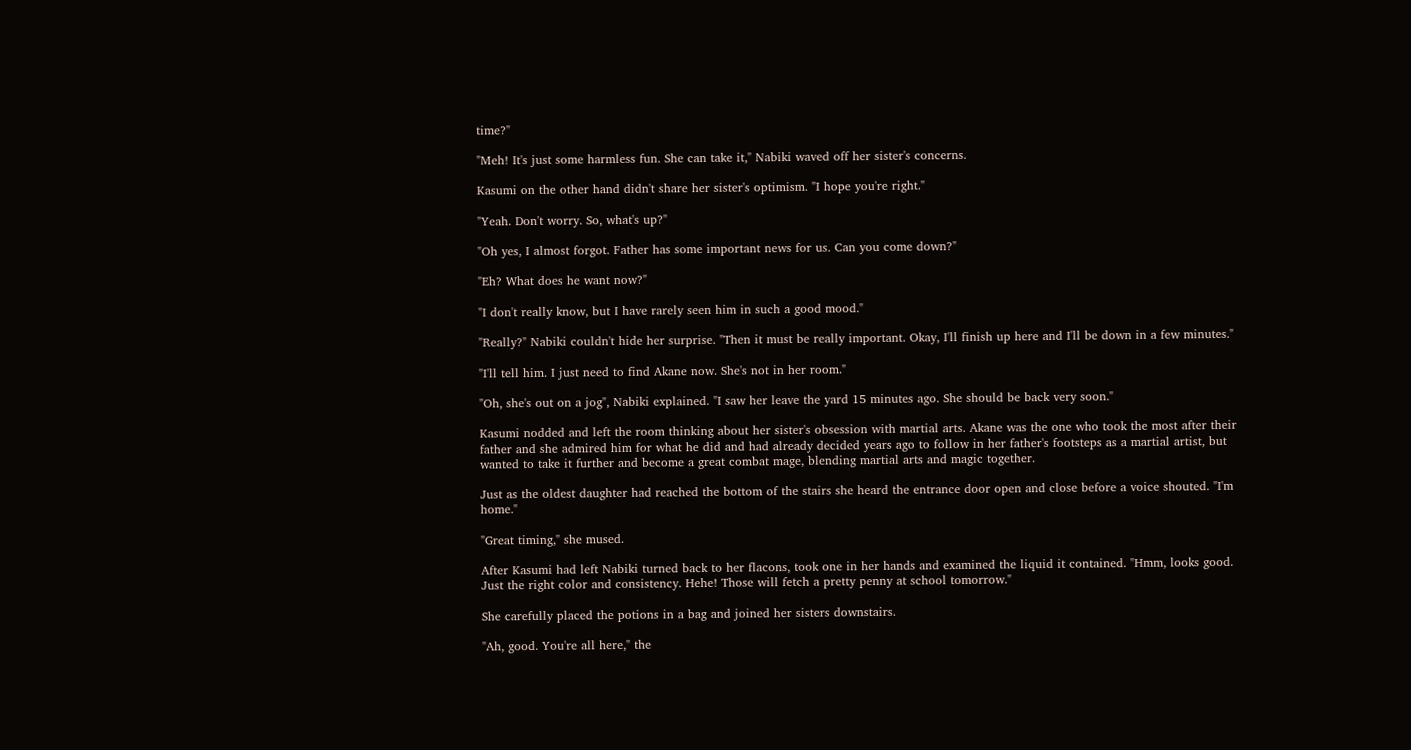time?"

"Meh! It's just some harmless fun. She can take it," Nabiki waved off her sister's concerns.

Kasumi on the other hand didn't share her sister's optimism. "I hope you're right."

"Yeah. Don't worry. So, what's up?"

"Oh yes, I almost forgot. Father has some important news for us. Can you come down?"

"Eh? What does he want now?"

"I don't really know, but I have rarely seen him in such a good mood."

"Really?" Nabiki couldn't hide her surprise. "Then it must be really important. Okay, I'll finish up here and I'll be down in a few minutes."

"I'll tell him. I just need to find Akane now. She's not in her room."

"Oh, she's out on a jog", Nabiki explained. "I saw her leave the yard 15 minutes ago. She should be back very soon."

Kasumi nodded and left the room thinking about her sister's obsession with martial arts. Akane was the one who took the most after their father and she admired him for what he did and had already decided years ago to follow in her father's footsteps as a martial artist, but wanted to take it further and become a great combat mage, blending martial arts and magic together.

Just as the oldest daughter had reached the bottom of the stairs she heard the entrance door open and close before a voice shouted. "I'm home."

"Great timing," she mused.

After Kasumi had left Nabiki turned back to her flacons, took one in her hands and examined the liquid it contained. "Hmm, looks good. Just the right color and consistency. Hehe! Those will fetch a pretty penny at school tomorrow."

She carefully placed the potions in a bag and joined her sisters downstairs.

"Ah, good. You're all here," the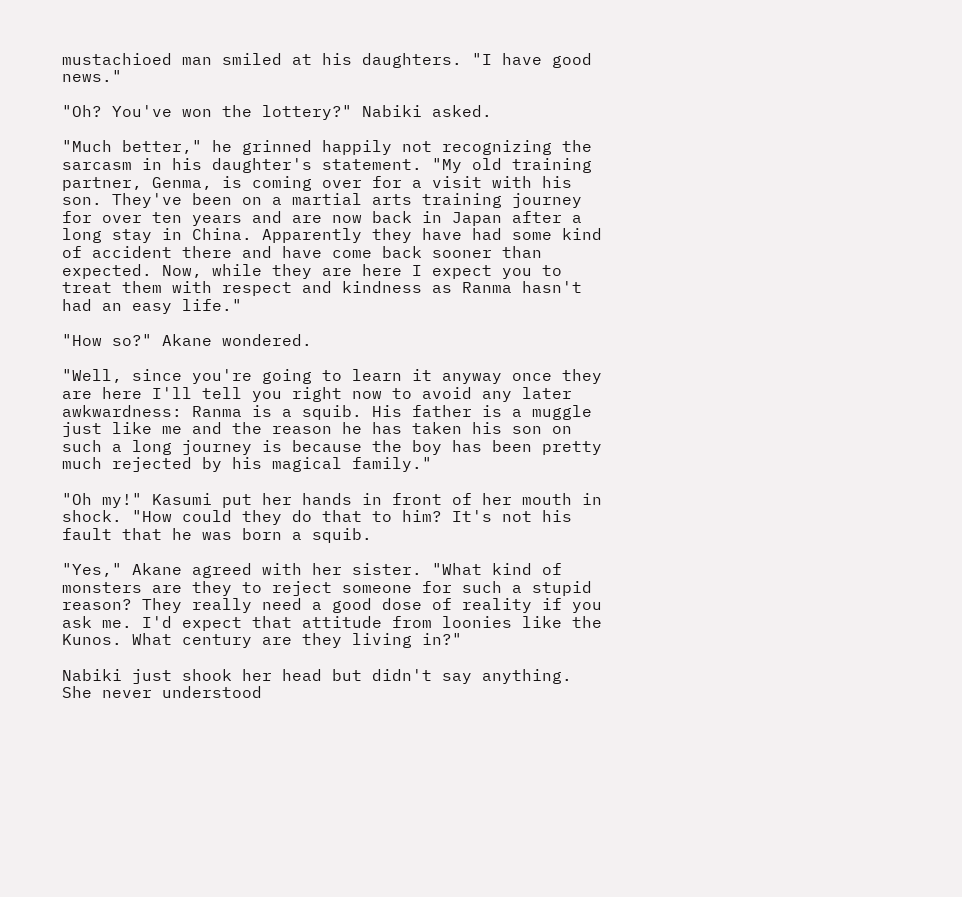mustachioed man smiled at his daughters. "I have good news."

"Oh? You've won the lottery?" Nabiki asked.

"Much better," he grinned happily not recognizing the sarcasm in his daughter's statement. "My old training partner, Genma, is coming over for a visit with his son. They've been on a martial arts training journey for over ten years and are now back in Japan after a long stay in China. Apparently they have had some kind of accident there and have come back sooner than expected. Now, while they are here I expect you to treat them with respect and kindness as Ranma hasn't had an easy life."

"How so?" Akane wondered.

"Well, since you're going to learn it anyway once they are here I'll tell you right now to avoid any later awkwardness: Ranma is a squib. His father is a muggle just like me and the reason he has taken his son on such a long journey is because the boy has been pretty much rejected by his magical family."

"Oh my!" Kasumi put her hands in front of her mouth in shock. "How could they do that to him? It's not his fault that he was born a squib.

"Yes," Akane agreed with her sister. "What kind of monsters are they to reject someone for such a stupid reason? They really need a good dose of reality if you ask me. I'd expect that attitude from loonies like the Kunos. What century are they living in?"

Nabiki just shook her head but didn't say anything. She never understood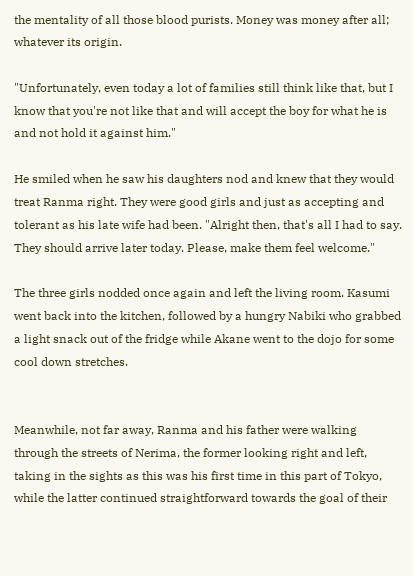the mentality of all those blood purists. Money was money after all; whatever its origin.

"Unfortunately, even today a lot of families still think like that, but I know that you're not like that and will accept the boy for what he is and not hold it against him."

He smiled when he saw his daughters nod and knew that they would treat Ranma right. They were good girls and just as accepting and tolerant as his late wife had been. "Alright then, that's all I had to say. They should arrive later today. Please, make them feel welcome."

The three girls nodded once again and left the living room. Kasumi went back into the kitchen, followed by a hungry Nabiki who grabbed a light snack out of the fridge while Akane went to the dojo for some cool down stretches.


Meanwhile, not far away, Ranma and his father were walking through the streets of Nerima, the former looking right and left, taking in the sights as this was his first time in this part of Tokyo, while the latter continued straightforward towards the goal of their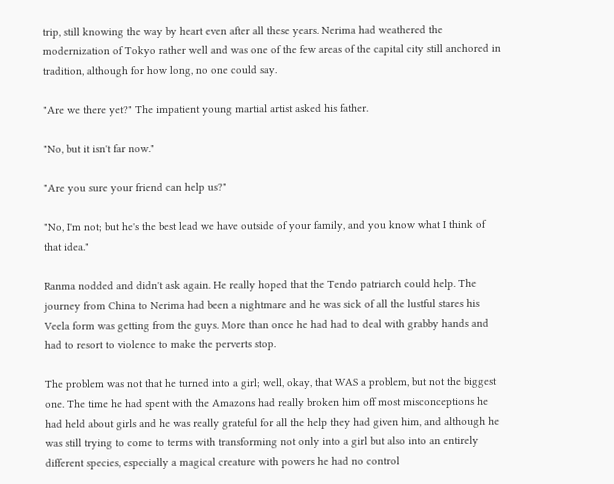trip, still knowing the way by heart even after all these years. Nerima had weathered the modernization of Tokyo rather well and was one of the few areas of the capital city still anchored in tradition, although for how long, no one could say.

"Are we there yet?" The impatient young martial artist asked his father.

"No, but it isn't far now."

"Are you sure your friend can help us?"

"No, I'm not; but he's the best lead we have outside of your family, and you know what I think of that idea."

Ranma nodded and didn't ask again. He really hoped that the Tendo patriarch could help. The journey from China to Nerima had been a nightmare and he was sick of all the lustful stares his Veela form was getting from the guys. More than once he had had to deal with grabby hands and had to resort to violence to make the perverts stop.

The problem was not that he turned into a girl; well, okay, that WAS a problem, but not the biggest one. The time he had spent with the Amazons had really broken him off most misconceptions he had held about girls and he was really grateful for all the help they had given him, and although he was still trying to come to terms with transforming not only into a girl but also into an entirely different species, especially a magical creature with powers he had no control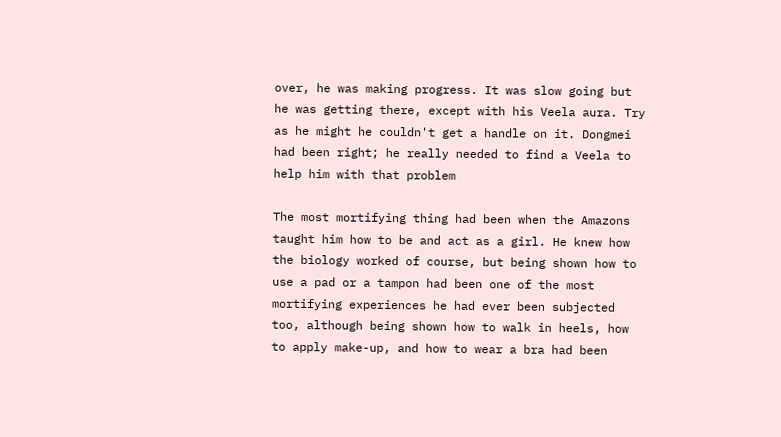over, he was making progress. It was slow going but he was getting there, except with his Veela aura. Try as he might he couldn't get a handle on it. Dongmei had been right; he really needed to find a Veela to help him with that problem

The most mortifying thing had been when the Amazons taught him how to be and act as a girl. He knew how the biology worked of course, but being shown how to use a pad or a tampon had been one of the most mortifying experiences he had ever been subjected too, although being shown how to walk in heels, how to apply make-up, and how to wear a bra had been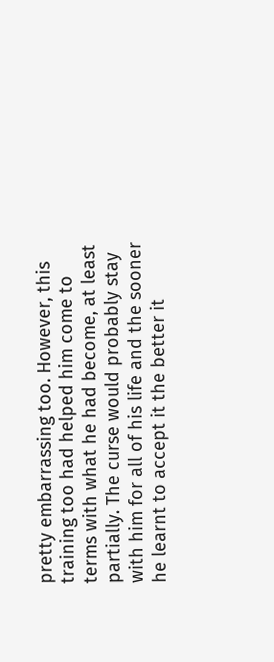pretty embarrassing too. However, this training too had helped him come to terms with what he had become, at least partially. The curse would probably stay with him for all of his life and the sooner he learnt to accept it the better it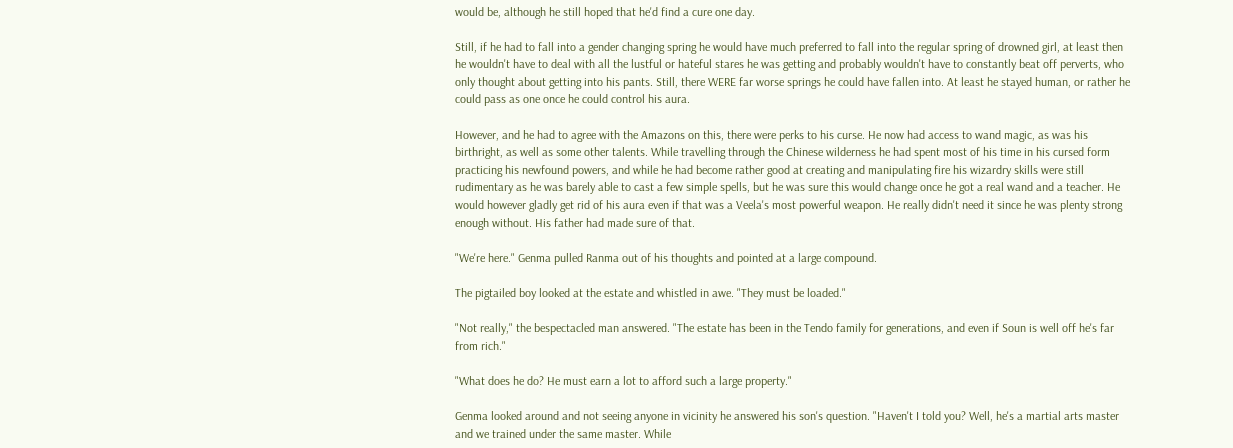would be, although he still hoped that he'd find a cure one day.

Still, if he had to fall into a gender changing spring he would have much preferred to fall into the regular spring of drowned girl, at least then he wouldn't have to deal with all the lustful or hateful stares he was getting and probably wouldn't have to constantly beat off perverts, who only thought about getting into his pants. Still, there WERE far worse springs he could have fallen into. At least he stayed human, or rather he could pass as one once he could control his aura.

However, and he had to agree with the Amazons on this, there were perks to his curse. He now had access to wand magic, as was his birthright, as well as some other talents. While travelling through the Chinese wilderness he had spent most of his time in his cursed form practicing his newfound powers, and while he had become rather good at creating and manipulating fire his wizardry skills were still rudimentary as he was barely able to cast a few simple spells, but he was sure this would change once he got a real wand and a teacher. He would however gladly get rid of his aura even if that was a Veela's most powerful weapon. He really didn't need it since he was plenty strong enough without. His father had made sure of that.

"We're here." Genma pulled Ranma out of his thoughts and pointed at a large compound.

The pigtailed boy looked at the estate and whistled in awe. "They must be loaded."

"Not really," the bespectacled man answered. "The estate has been in the Tendo family for generations, and even if Soun is well off he's far from rich."

"What does he do? He must earn a lot to afford such a large property."

Genma looked around and not seeing anyone in vicinity he answered his son's question. "Haven't I told you? Well, he's a martial arts master and we trained under the same master. While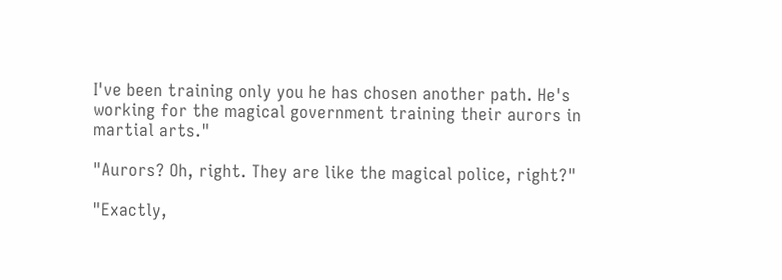I've been training only you he has chosen another path. He's working for the magical government training their aurors in martial arts."

"Aurors? Oh, right. They are like the magical police, right?"

"Exactly,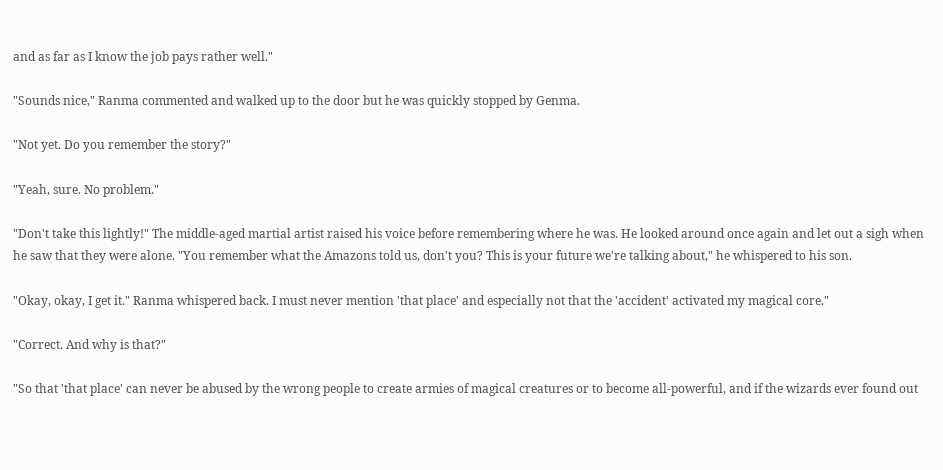and as far as I know the job pays rather well."

"Sounds nice," Ranma commented and walked up to the door but he was quickly stopped by Genma.

"Not yet. Do you remember the story?"

"Yeah, sure. No problem."

"Don't take this lightly!" The middle-aged martial artist raised his voice before remembering where he was. He looked around once again and let out a sigh when he saw that they were alone. "You remember what the Amazons told us, don't you? This is your future we're talking about," he whispered to his son.

"Okay, okay, I get it." Ranma whispered back. I must never mention 'that place' and especially not that the 'accident' activated my magical core."

"Correct. And why is that?"

"So that 'that place' can never be abused by the wrong people to create armies of magical creatures or to become all-powerful, and if the wizards ever found out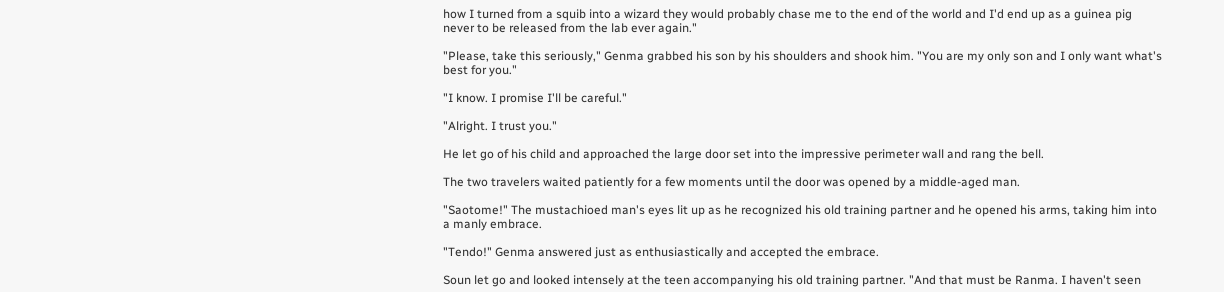how I turned from a squib into a wizard they would probably chase me to the end of the world and I'd end up as a guinea pig never to be released from the lab ever again."

"Please, take this seriously," Genma grabbed his son by his shoulders and shook him. "You are my only son and I only want what's best for you."

"I know. I promise I'll be careful."

"Alright. I trust you."

He let go of his child and approached the large door set into the impressive perimeter wall and rang the bell.

The two travelers waited patiently for a few moments until the door was opened by a middle-aged man.

"Saotome!" The mustachioed man's eyes lit up as he recognized his old training partner and he opened his arms, taking him into a manly embrace.

"Tendo!" Genma answered just as enthusiastically and accepted the embrace.

Soun let go and looked intensely at the teen accompanying his old training partner. "And that must be Ranma. I haven't seen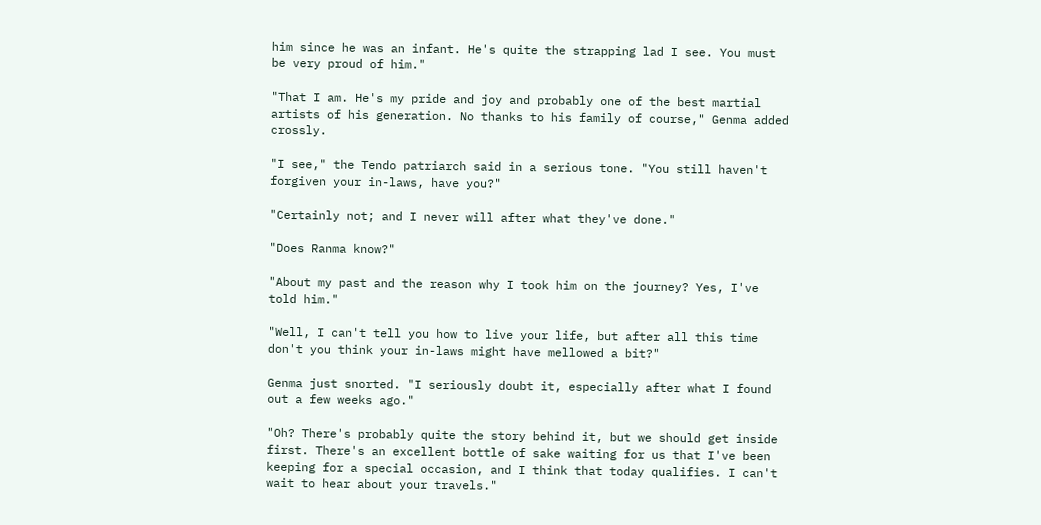him since he was an infant. He's quite the strapping lad I see. You must be very proud of him."

"That I am. He's my pride and joy and probably one of the best martial artists of his generation. No thanks to his family of course," Genma added crossly.

"I see," the Tendo patriarch said in a serious tone. "You still haven't forgiven your in-laws, have you?"

"Certainly not; and I never will after what they've done."

"Does Ranma know?"

"About my past and the reason why I took him on the journey? Yes, I've told him."

"Well, I can't tell you how to live your life, but after all this time don't you think your in-laws might have mellowed a bit?"

Genma just snorted. "I seriously doubt it, especially after what I found out a few weeks ago."

"Oh? There's probably quite the story behind it, but we should get inside first. There's an excellent bottle of sake waiting for us that I've been keeping for a special occasion, and I think that today qualifies. I can't wait to hear about your travels."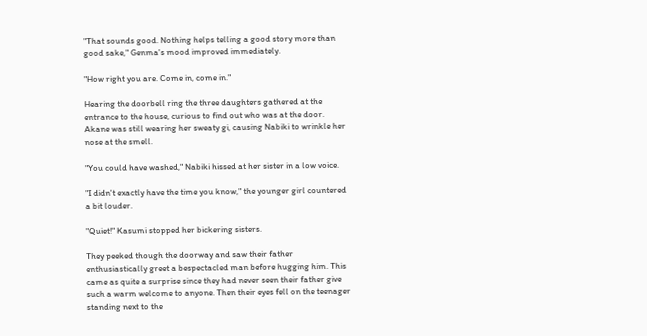"That sounds good. Nothing helps telling a good story more than good sake," Genma's mood improved immediately.

"How right you are. Come in, come in."

Hearing the doorbell ring the three daughters gathered at the entrance to the house, curious to find out who was at the door. Akane was still wearing her sweaty gi, causing Nabiki to wrinkle her nose at the smell.

"You could have washed," Nabiki hissed at her sister in a low voice.

"I didn't exactly have the time you know," the younger girl countered a bit louder.

"Quiet!" Kasumi stopped her bickering sisters.

They peeked though the doorway and saw their father enthusiastically greet a bespectacled man before hugging him. This came as quite a surprise since they had never seen their father give such a warm welcome to anyone. Then their eyes fell on the teenager standing next to the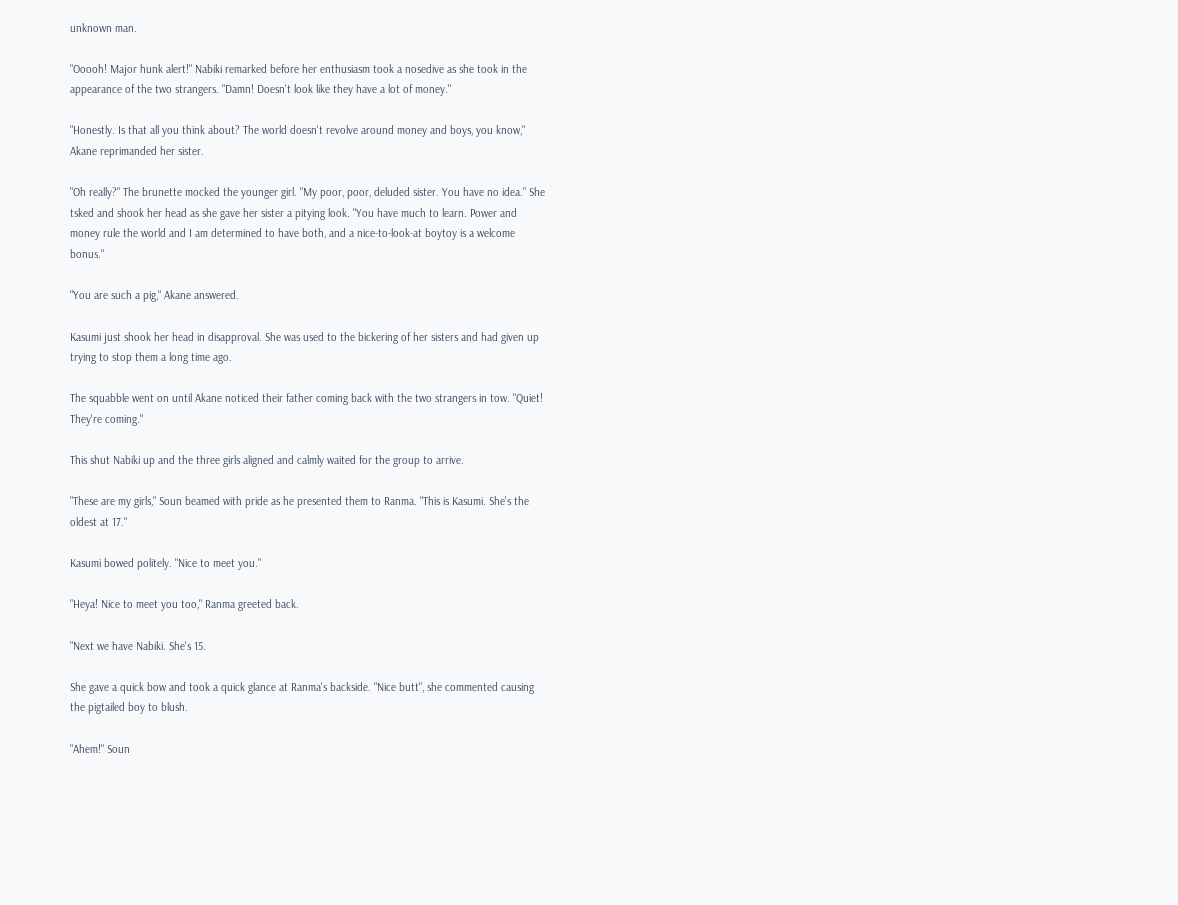unknown man.

"Ooooh! Major hunk alert!" Nabiki remarked before her enthusiasm took a nosedive as she took in the appearance of the two strangers. "Damn! Doesn't look like they have a lot of money."

"Honestly. Is that all you think about? The world doesn't revolve around money and boys, you know," Akane reprimanded her sister.

"Oh really?" The brunette mocked the younger girl. "My poor, poor, deluded sister. You have no idea." She tsked and shook her head as she gave her sister a pitying look. "You have much to learn. Power and money rule the world and I am determined to have both, and a nice-to-look-at boytoy is a welcome bonus."

"You are such a pig," Akane answered.

Kasumi just shook her head in disapproval. She was used to the bickering of her sisters and had given up trying to stop them a long time ago.

The squabble went on until Akane noticed their father coming back with the two strangers in tow. "Quiet! They're coming."

This shut Nabiki up and the three girls aligned and calmly waited for the group to arrive.

"These are my girls," Soun beamed with pride as he presented them to Ranma. "This is Kasumi. She's the oldest at 17."

Kasumi bowed politely. "Nice to meet you."

"Heya! Nice to meet you too," Ranma greeted back.

"Next we have Nabiki. She's 15.

She gave a quick bow and took a quick glance at Ranma's backside. "Nice butt", she commented causing the pigtailed boy to blush.

"Ahem!" Soun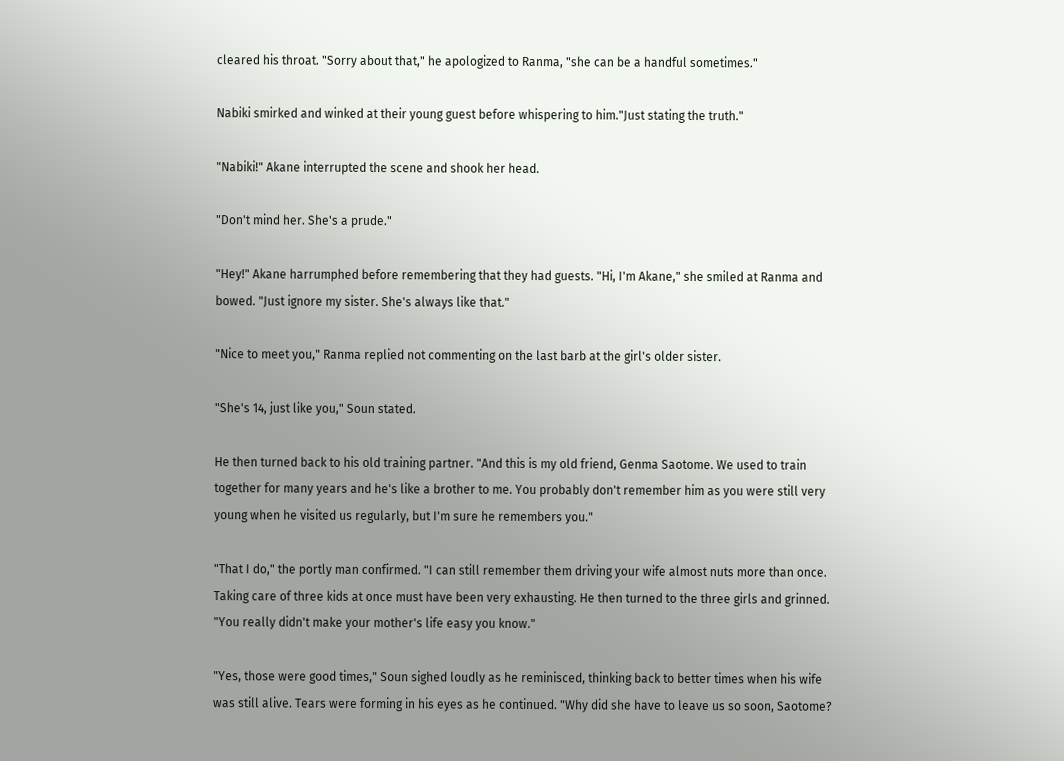cleared his throat. "Sorry about that," he apologized to Ranma, "she can be a handful sometimes."

Nabiki smirked and winked at their young guest before whispering to him."Just stating the truth."

"Nabiki!" Akane interrupted the scene and shook her head.

"Don't mind her. She's a prude."

"Hey!" Akane harrumphed before remembering that they had guests. "Hi, I'm Akane," she smiled at Ranma and bowed. "Just ignore my sister. She's always like that."

"Nice to meet you," Ranma replied not commenting on the last barb at the girl's older sister.

"She's 14, just like you," Soun stated.

He then turned back to his old training partner. "And this is my old friend, Genma Saotome. We used to train together for many years and he's like a brother to me. You probably don't remember him as you were still very young when he visited us regularly, but I'm sure he remembers you."

"That I do," the portly man confirmed. "I can still remember them driving your wife almost nuts more than once. Taking care of three kids at once must have been very exhausting. He then turned to the three girls and grinned. "You really didn't make your mother's life easy you know."

"Yes, those were good times," Soun sighed loudly as he reminisced, thinking back to better times when his wife was still alive. Tears were forming in his eyes as he continued. "Why did she have to leave us so soon, Saotome?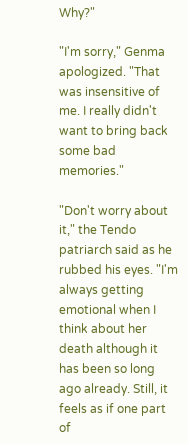Why?"

"I'm sorry," Genma apologized. "That was insensitive of me. I really didn't want to bring back some bad memories."

"Don't worry about it," the Tendo patriarch said as he rubbed his eyes. "I'm always getting emotional when I think about her death although it has been so long ago already. Still, it feels as if one part of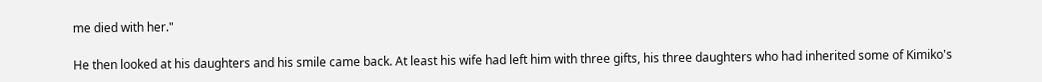me died with her."

He then looked at his daughters and his smile came back. At least his wife had left him with three gifts, his three daughters who had inherited some of Kimiko's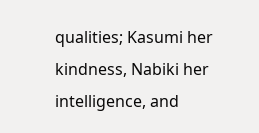qualities; Kasumi her kindness, Nabiki her intelligence, and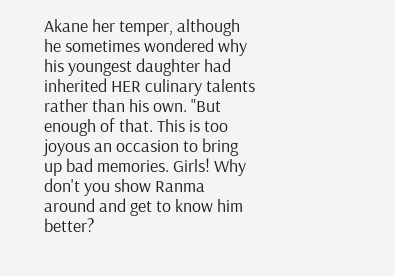Akane her temper, although he sometimes wondered why his youngest daughter had inherited HER culinary talents rather than his own. "But enough of that. This is too joyous an occasion to bring up bad memories. Girls! Why don't you show Ranma around and get to know him better?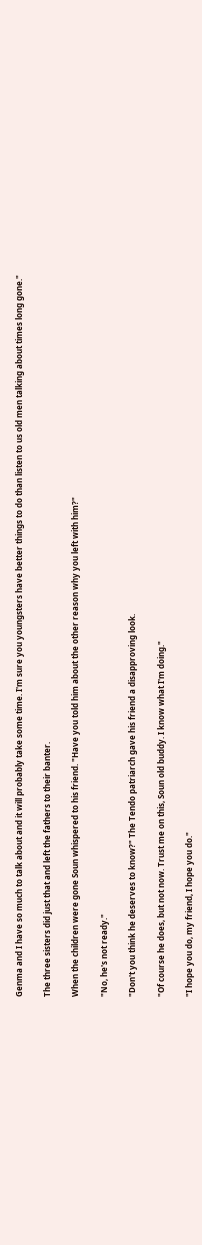Genma and I have so much to talk about and it will probably take some time. I'm sure you youngsters have better things to do than listen to us old men talking about times long gone."

The three sisters did just that and left the fathers to their banter.

When the children were gone Soun whispered to his friend. "Have you told him about the other reason why you left with him?"

"No, he's not ready."

"Don't you think he deserves to know?" The Tendo patriarch gave his friend a disapproving look.

"Of course he does, but not now. Trust me on this, Soun old buddy. I know what I'm doing."

"I hope you do, my friend, I hope you do."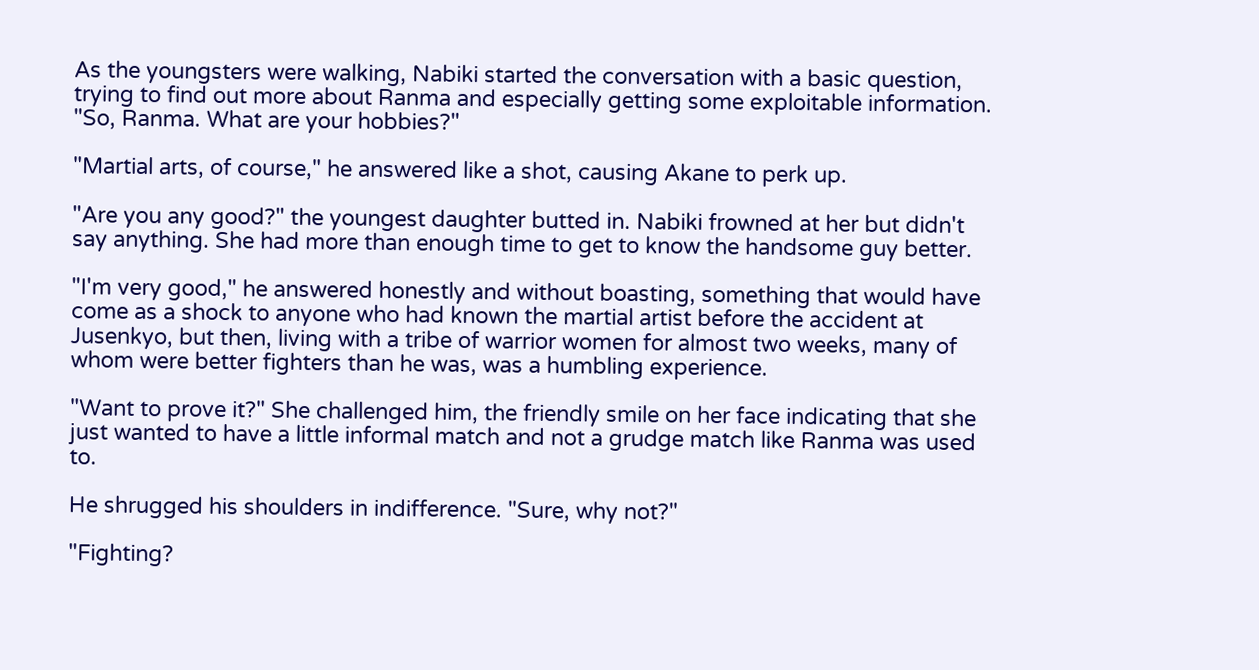As the youngsters were walking, Nabiki started the conversation with a basic question, trying to find out more about Ranma and especially getting some exploitable information. "So, Ranma. What are your hobbies?"

"Martial arts, of course," he answered like a shot, causing Akane to perk up.

"Are you any good?" the youngest daughter butted in. Nabiki frowned at her but didn't say anything. She had more than enough time to get to know the handsome guy better.

"I'm very good," he answered honestly and without boasting, something that would have come as a shock to anyone who had known the martial artist before the accident at Jusenkyo, but then, living with a tribe of warrior women for almost two weeks, many of whom were better fighters than he was, was a humbling experience.

"Want to prove it?" She challenged him, the friendly smile on her face indicating that she just wanted to have a little informal match and not a grudge match like Ranma was used to.

He shrugged his shoulders in indifference. "Sure, why not?"

"Fighting?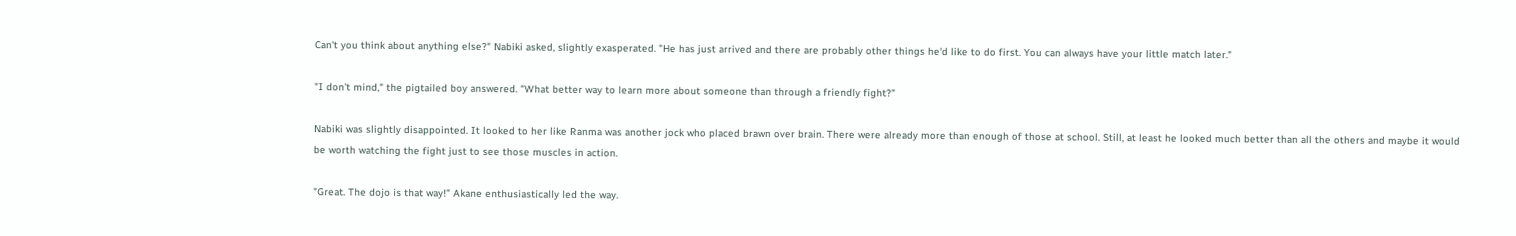Can't you think about anything else?" Nabiki asked, slightly exasperated. "He has just arrived and there are probably other things he'd like to do first. You can always have your little match later."

"I don't mind," the pigtailed boy answered. "What better way to learn more about someone than through a friendly fight?"

Nabiki was slightly disappointed. It looked to her like Ranma was another jock who placed brawn over brain. There were already more than enough of those at school. Still, at least he looked much better than all the others and maybe it would be worth watching the fight just to see those muscles in action.

"Great. The dojo is that way!" Akane enthusiastically led the way.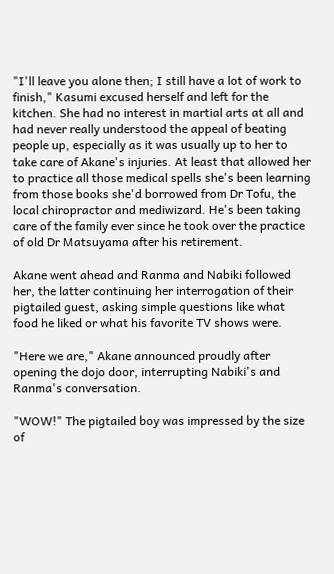"I'll leave you alone then; I still have a lot of work to finish," Kasumi excused herself and left for the kitchen. She had no interest in martial arts at all and had never really understood the appeal of beating people up, especially as it was usually up to her to take care of Akane's injuries. At least that allowed her to practice all those medical spells she's been learning from those books she'd borrowed from Dr Tofu, the local chiropractor and mediwizard. He's been taking care of the family ever since he took over the practice of old Dr Matsuyama after his retirement.

Akane went ahead and Ranma and Nabiki followed her, the latter continuing her interrogation of their pigtailed guest, asking simple questions like what food he liked or what his favorite TV shows were.

"Here we are," Akane announced proudly after opening the dojo door, interrupting Nabiki's and Ranma's conversation.

"WOW!" The pigtailed boy was impressed by the size of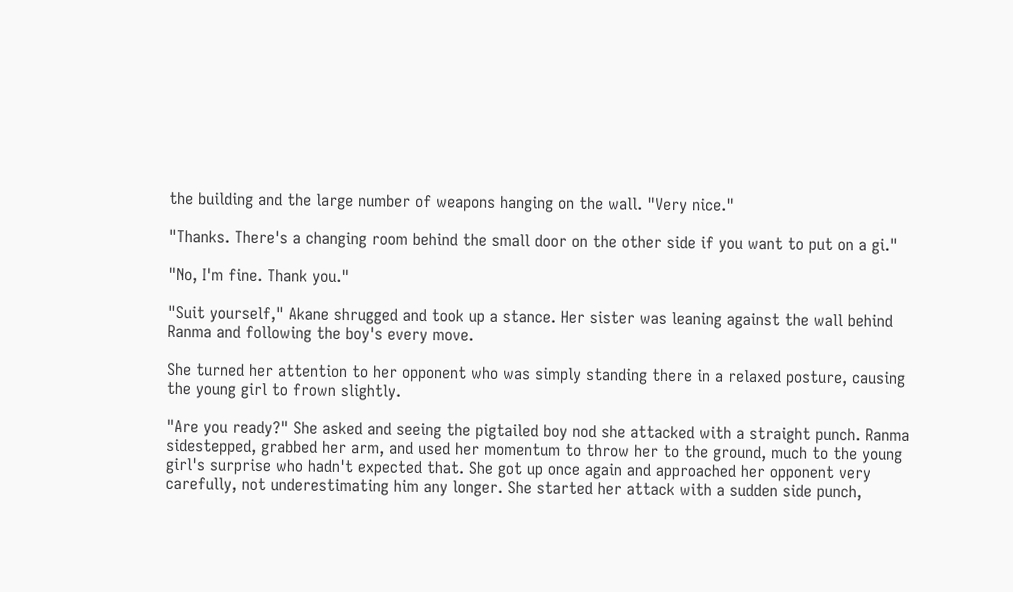the building and the large number of weapons hanging on the wall. "Very nice."

"Thanks. There's a changing room behind the small door on the other side if you want to put on a gi."

"No, I'm fine. Thank you."

"Suit yourself," Akane shrugged and took up a stance. Her sister was leaning against the wall behind Ranma and following the boy's every move.

She turned her attention to her opponent who was simply standing there in a relaxed posture, causing the young girl to frown slightly.

"Are you ready?" She asked and seeing the pigtailed boy nod she attacked with a straight punch. Ranma sidestepped, grabbed her arm, and used her momentum to throw her to the ground, much to the young girl's surprise who hadn't expected that. She got up once again and approached her opponent very carefully, not underestimating him any longer. She started her attack with a sudden side punch,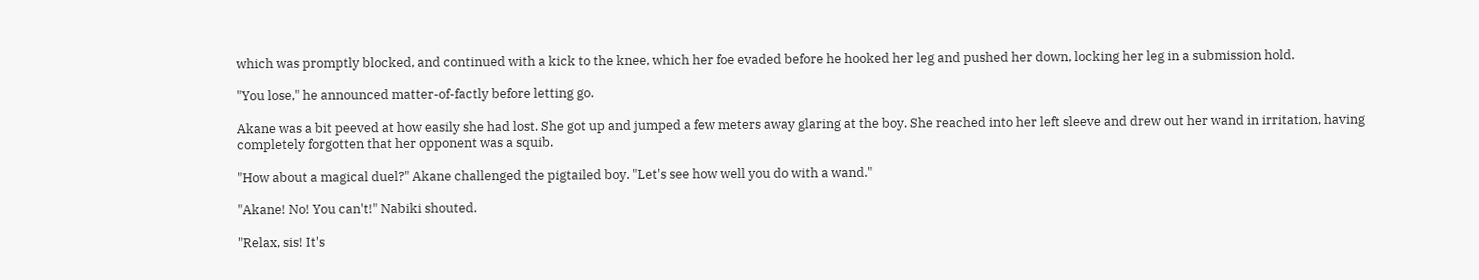which was promptly blocked, and continued with a kick to the knee, which her foe evaded before he hooked her leg and pushed her down, locking her leg in a submission hold.

"You lose," he announced matter-of-factly before letting go.

Akane was a bit peeved at how easily she had lost. She got up and jumped a few meters away glaring at the boy. She reached into her left sleeve and drew out her wand in irritation, having completely forgotten that her opponent was a squib.

"How about a magical duel?" Akane challenged the pigtailed boy. "Let's see how well you do with a wand."

"Akane! No! You can't!" Nabiki shouted.

"Relax, sis! It's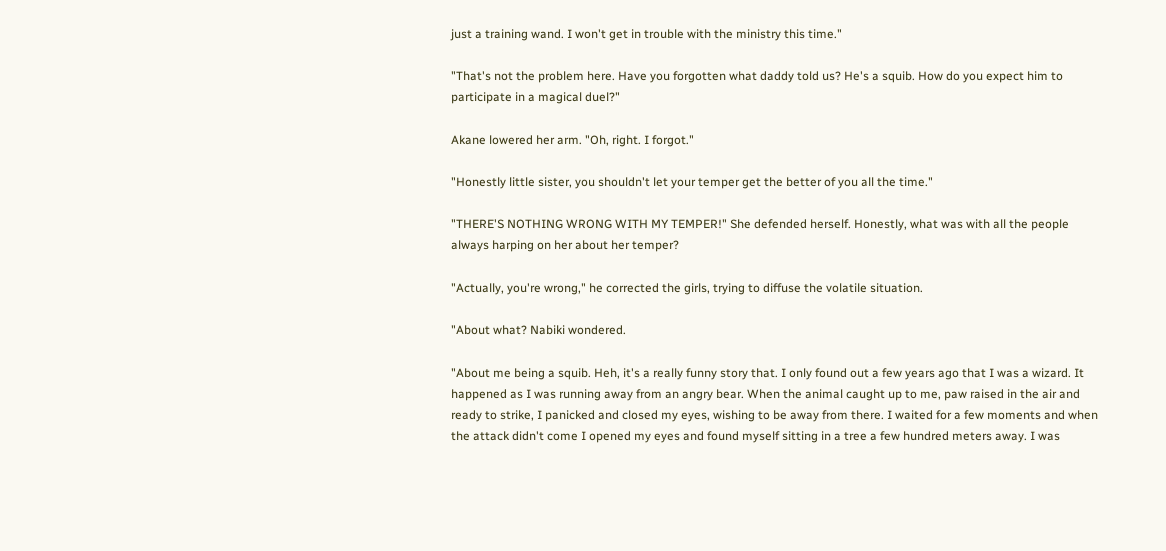just a training wand. I won't get in trouble with the ministry this time."

"That's not the problem here. Have you forgotten what daddy told us? He's a squib. How do you expect him to participate in a magical duel?"

Akane lowered her arm. "Oh, right. I forgot."

"Honestly little sister, you shouldn't let your temper get the better of you all the time."

"THERE'S NOTHING WRONG WITH MY TEMPER!" She defended herself. Honestly, what was with all the people always harping on her about her temper?

"Actually, you're wrong," he corrected the girls, trying to diffuse the volatile situation.

"About what? Nabiki wondered.

"About me being a squib. Heh, it's a really funny story that. I only found out a few years ago that I was a wizard. It happened as I was running away from an angry bear. When the animal caught up to me, paw raised in the air and ready to strike, I panicked and closed my eyes, wishing to be away from there. I waited for a few moments and when the attack didn't come I opened my eyes and found myself sitting in a tree a few hundred meters away. I was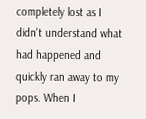completely lost as I didn't understand what had happened and quickly ran away to my pops. When I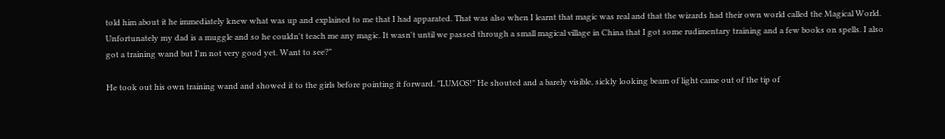told him about it he immediately knew what was up and explained to me that I had apparated. That was also when I learnt that magic was real and that the wizards had their own world called the Magical World. Unfortunately my dad is a muggle and so he couldn't teach me any magic. It wasn't until we passed through a small magical village in China that I got some rudimentary training and a few books on spells. I also got a training wand but I'm not very good yet. Want to see?"

He took out his own training wand and showed it to the girls before pointing it forward. "LUMOS!" He shouted and a barely visible, sickly looking beam of light came out of the tip of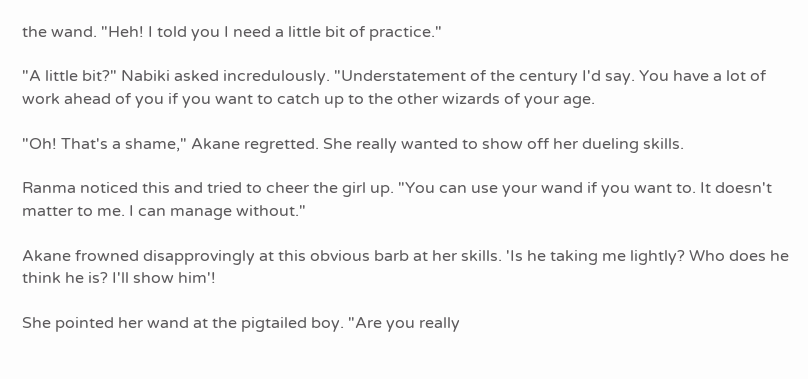the wand. "Heh! I told you I need a little bit of practice."

"A little bit?" Nabiki asked incredulously. "Understatement of the century I'd say. You have a lot of work ahead of you if you want to catch up to the other wizards of your age.

"Oh! That's a shame," Akane regretted. She really wanted to show off her dueling skills.

Ranma noticed this and tried to cheer the girl up. "You can use your wand if you want to. It doesn't matter to me. I can manage without."

Akane frowned disapprovingly at this obvious barb at her skills. 'Is he taking me lightly? Who does he think he is? I'll show him'!

She pointed her wand at the pigtailed boy. "Are you really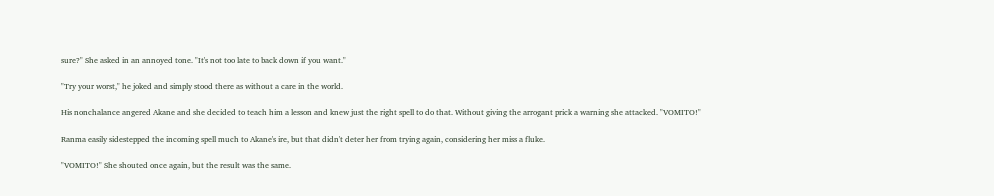sure?" She asked in an annoyed tone. "It's not too late to back down if you want."

"Try your worst," he joked and simply stood there as without a care in the world.

His nonchalance angered Akane and she decided to teach him a lesson and knew just the right spell to do that. Without giving the arrogant prick a warning she attacked. "VOMITO!"

Ranma easily sidestepped the incoming spell much to Akane's ire, but that didn't deter her from trying again, considering her miss a fluke.

"VOMITO!" She shouted once again, but the result was the same.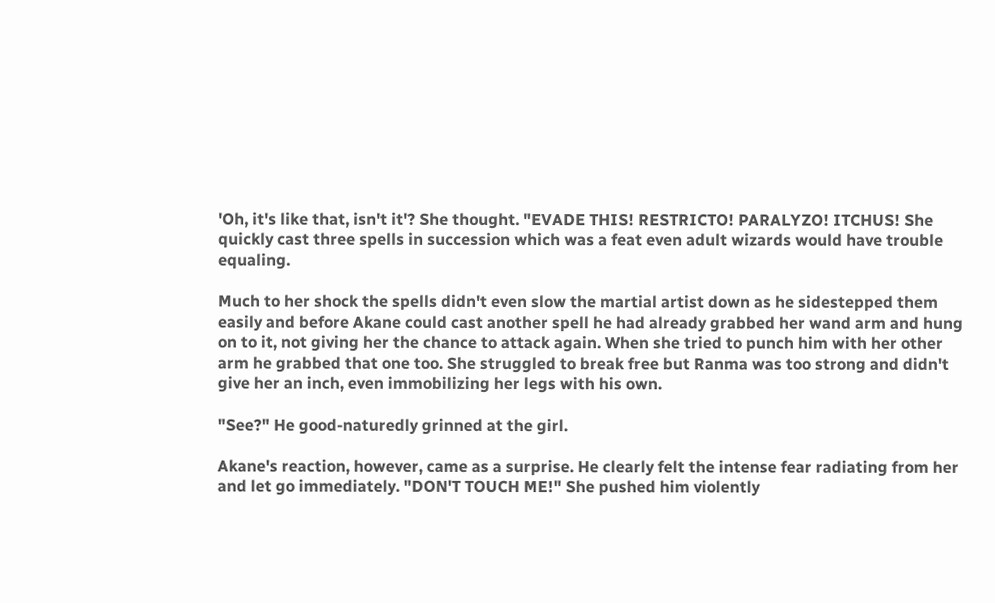'Oh, it's like that, isn't it'? She thought. "EVADE THIS! RESTRICTO! PARALYZO! ITCHUS! She quickly cast three spells in succession which was a feat even adult wizards would have trouble equaling.

Much to her shock the spells didn't even slow the martial artist down as he sidestepped them easily and before Akane could cast another spell he had already grabbed her wand arm and hung on to it, not giving her the chance to attack again. When she tried to punch him with her other arm he grabbed that one too. She struggled to break free but Ranma was too strong and didn't give her an inch, even immobilizing her legs with his own.

"See?" He good-naturedly grinned at the girl.

Akane's reaction, however, came as a surprise. He clearly felt the intense fear radiating from her and let go immediately. "DON'T TOUCH ME!" She pushed him violently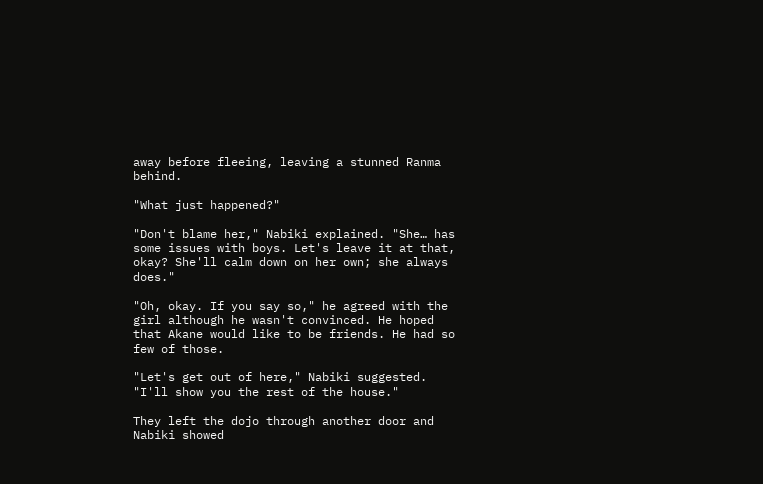away before fleeing, leaving a stunned Ranma behind.

"What just happened?"

"Don't blame her," Nabiki explained. "She… has some issues with boys. Let's leave it at that, okay? She'll calm down on her own; she always does."

"Oh, okay. If you say so," he agreed with the girl although he wasn't convinced. He hoped that Akane would like to be friends. He had so few of those.

"Let's get out of here," Nabiki suggested. "I'll show you the rest of the house."

They left the dojo through another door and Nabiki showed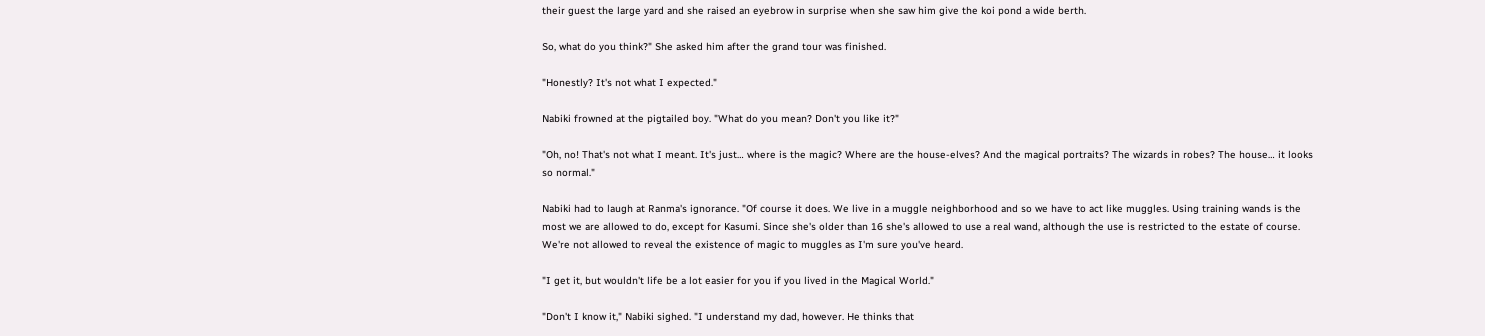their guest the large yard and she raised an eyebrow in surprise when she saw him give the koi pond a wide berth.

So, what do you think?" She asked him after the grand tour was finished.

"Honestly? It's not what I expected."

Nabiki frowned at the pigtailed boy. "What do you mean? Don't you like it?"

"Oh, no! That's not what I meant. It's just… where is the magic? Where are the house-elves? And the magical portraits? The wizards in robes? The house… it looks so normal."

Nabiki had to laugh at Ranma's ignorance. "Of course it does. We live in a muggle neighborhood and so we have to act like muggles. Using training wands is the most we are allowed to do, except for Kasumi. Since she's older than 16 she's allowed to use a real wand, although the use is restricted to the estate of course. We're not allowed to reveal the existence of magic to muggles as I'm sure you've heard.

"I get it, but wouldn't life be a lot easier for you if you lived in the Magical World."

"Don't I know it," Nabiki sighed. "I understand my dad, however. He thinks that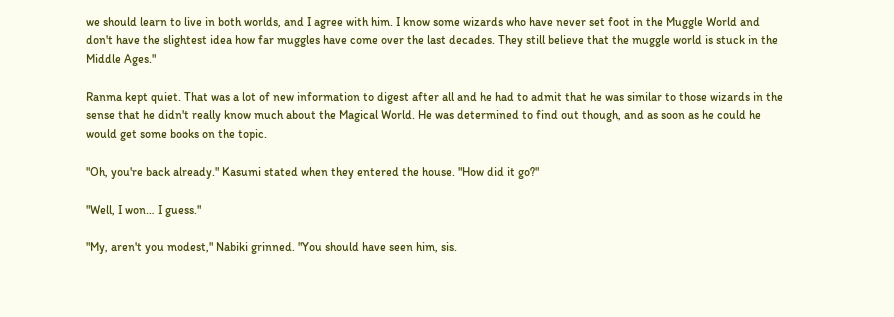we should learn to live in both worlds, and I agree with him. I know some wizards who have never set foot in the Muggle World and don't have the slightest idea how far muggles have come over the last decades. They still believe that the muggle world is stuck in the Middle Ages."

Ranma kept quiet. That was a lot of new information to digest after all and he had to admit that he was similar to those wizards in the sense that he didn't really know much about the Magical World. He was determined to find out though, and as soon as he could he would get some books on the topic.

"Oh, you're back already." Kasumi stated when they entered the house. "How did it go?"

"Well, I won… I guess."

"My, aren't you modest," Nabiki grinned. "You should have seen him, sis.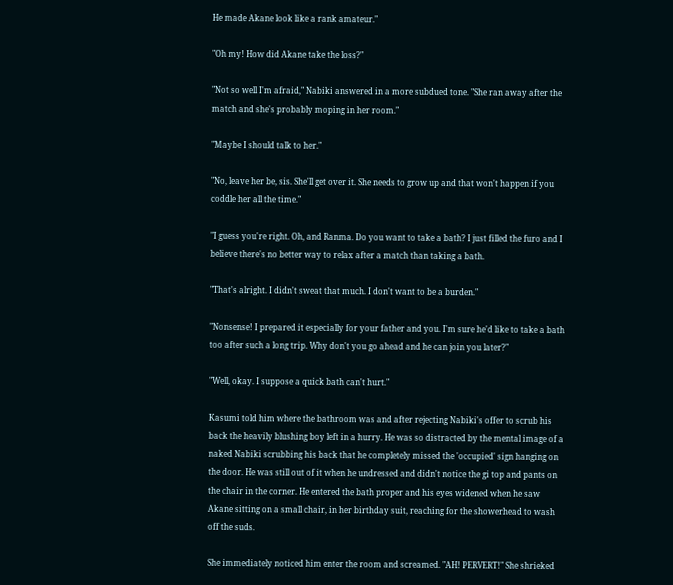He made Akane look like a rank amateur."

"Oh my! How did Akane take the loss?"

"Not so well I'm afraid," Nabiki answered in a more subdued tone. "She ran away after the match and she's probably moping in her room."

"Maybe I should talk to her."

"No, leave her be, sis. She'll get over it. She needs to grow up and that won't happen if you coddle her all the time."

"I guess you're right. Oh, and Ranma. Do you want to take a bath? I just filled the furo and I believe there's no better way to relax after a match than taking a bath.

"That's alright. I didn't sweat that much. I don't want to be a burden."

"Nonsense! I prepared it especially for your father and you. I'm sure he'd like to take a bath too after such a long trip. Why don't you go ahead and he can join you later?"

"Well, okay. I suppose a quick bath can't hurt."

Kasumi told him where the bathroom was and after rejecting Nabiki's offer to scrub his back the heavily blushing boy left in a hurry. He was so distracted by the mental image of a naked Nabiki scrubbing his back that he completely missed the 'occupied' sign hanging on the door. He was still out of it when he undressed and didn't notice the gi top and pants on the chair in the corner. He entered the bath proper and his eyes widened when he saw Akane sitting on a small chair, in her birthday suit, reaching for the showerhead to wash off the suds.

She immediately noticed him enter the room and screamed. "AH! PERVERT!" She shrieked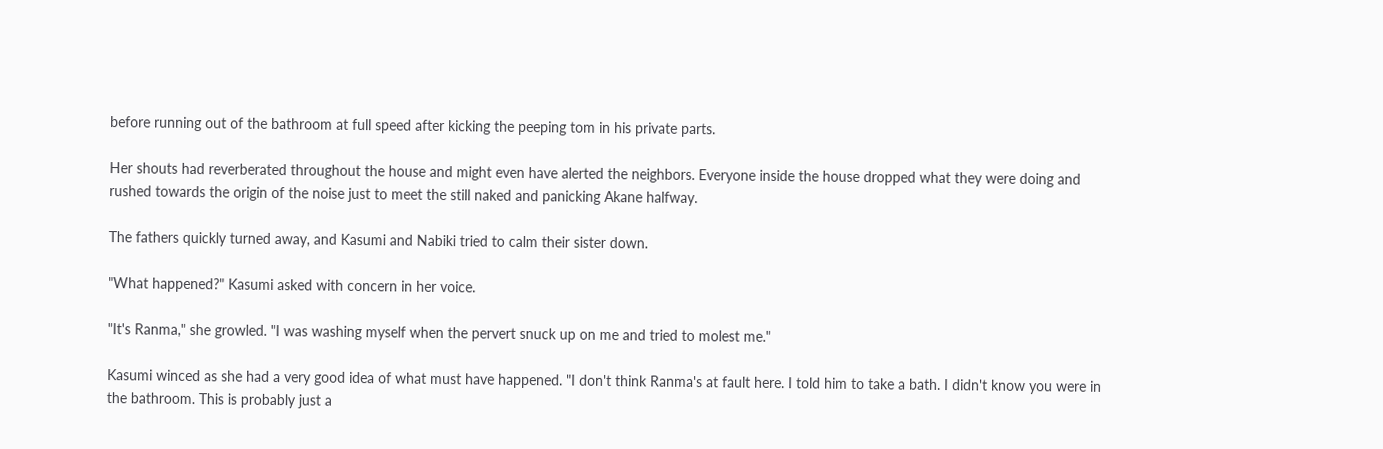before running out of the bathroom at full speed after kicking the peeping tom in his private parts.

Her shouts had reverberated throughout the house and might even have alerted the neighbors. Everyone inside the house dropped what they were doing and rushed towards the origin of the noise just to meet the still naked and panicking Akane halfway.

The fathers quickly turned away, and Kasumi and Nabiki tried to calm their sister down.

"What happened?" Kasumi asked with concern in her voice.

"It's Ranma," she growled. "I was washing myself when the pervert snuck up on me and tried to molest me."

Kasumi winced as she had a very good idea of what must have happened. "I don't think Ranma's at fault here. I told him to take a bath. I didn't know you were in the bathroom. This is probably just a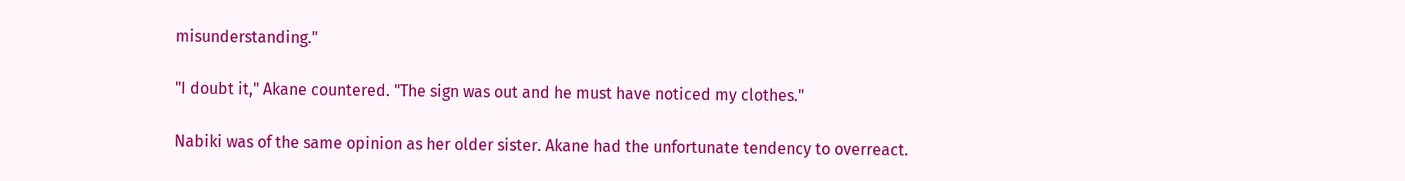misunderstanding."

"I doubt it," Akane countered. "The sign was out and he must have noticed my clothes."

Nabiki was of the same opinion as her older sister. Akane had the unfortunate tendency to overreact.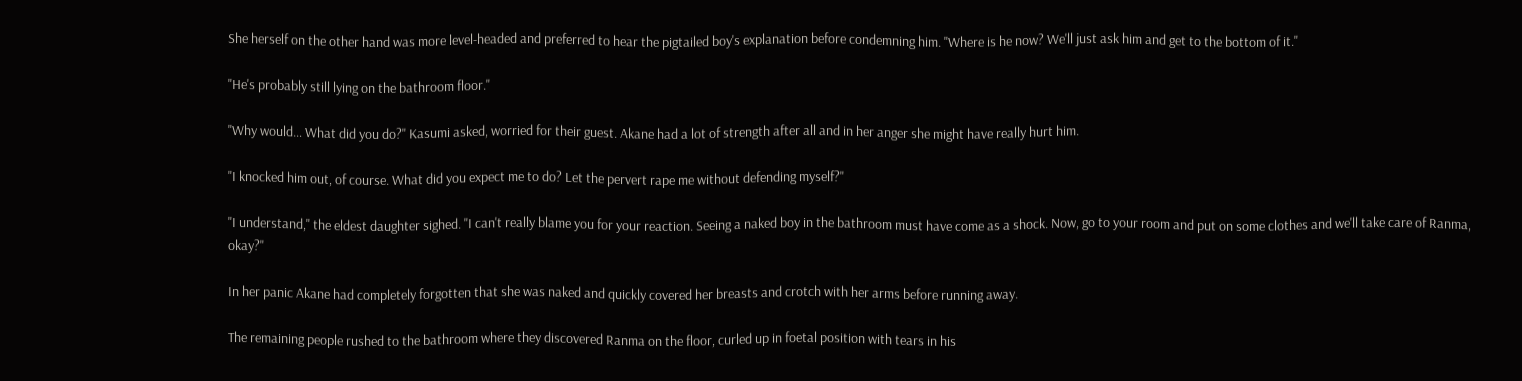She herself on the other hand was more level-headed and preferred to hear the pigtailed boy's explanation before condemning him. "Where is he now? We'll just ask him and get to the bottom of it."

"He's probably still lying on the bathroom floor."

"Why would… What did you do?" Kasumi asked, worried for their guest. Akane had a lot of strength after all and in her anger she might have really hurt him.

"I knocked him out, of course. What did you expect me to do? Let the pervert rape me without defending myself?"

"I understand," the eldest daughter sighed. "I can't really blame you for your reaction. Seeing a naked boy in the bathroom must have come as a shock. Now, go to your room and put on some clothes and we'll take care of Ranma, okay?"

In her panic Akane had completely forgotten that she was naked and quickly covered her breasts and crotch with her arms before running away.

The remaining people rushed to the bathroom where they discovered Ranma on the floor, curled up in foetal position with tears in his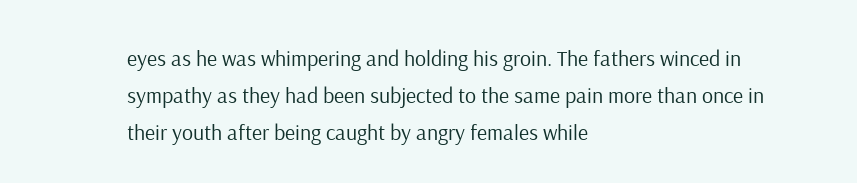eyes as he was whimpering and holding his groin. The fathers winced in sympathy as they had been subjected to the same pain more than once in their youth after being caught by angry females while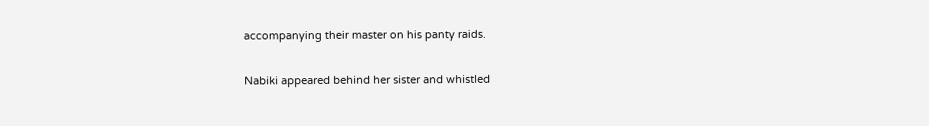accompanying their master on his panty raids.

Nabiki appeared behind her sister and whistled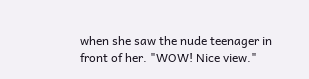when she saw the nude teenager in front of her. "WOW! Nice view."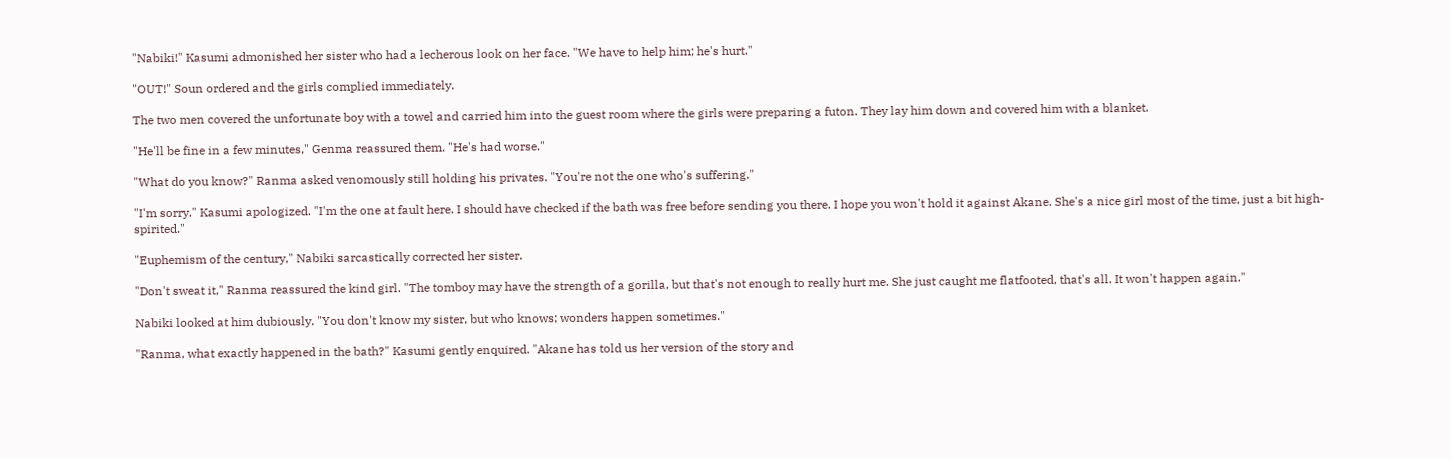"Nabiki!" Kasumi admonished her sister who had a lecherous look on her face. "We have to help him; he's hurt."

"OUT!" Soun ordered and the girls complied immediately.

The two men covered the unfortunate boy with a towel and carried him into the guest room where the girls were preparing a futon. They lay him down and covered him with a blanket.

"He'll be fine in a few minutes," Genma reassured them. "He's had worse."

"What do you know?" Ranma asked venomously still holding his privates. "You're not the one who's suffering."

"I'm sorry." Kasumi apologized. "I'm the one at fault here. I should have checked if the bath was free before sending you there. I hope you won't hold it against Akane. She's a nice girl most of the time, just a bit high-spirited."

"Euphemism of the century," Nabiki sarcastically corrected her sister.

"Don't sweat it," Ranma reassured the kind girl. "The tomboy may have the strength of a gorilla, but that's not enough to really hurt me. She just caught me flatfooted, that's all. It won't happen again."

Nabiki looked at him dubiously. "You don't know my sister, but who knows; wonders happen sometimes."

"Ranma, what exactly happened in the bath?" Kasumi gently enquired. "Akane has told us her version of the story and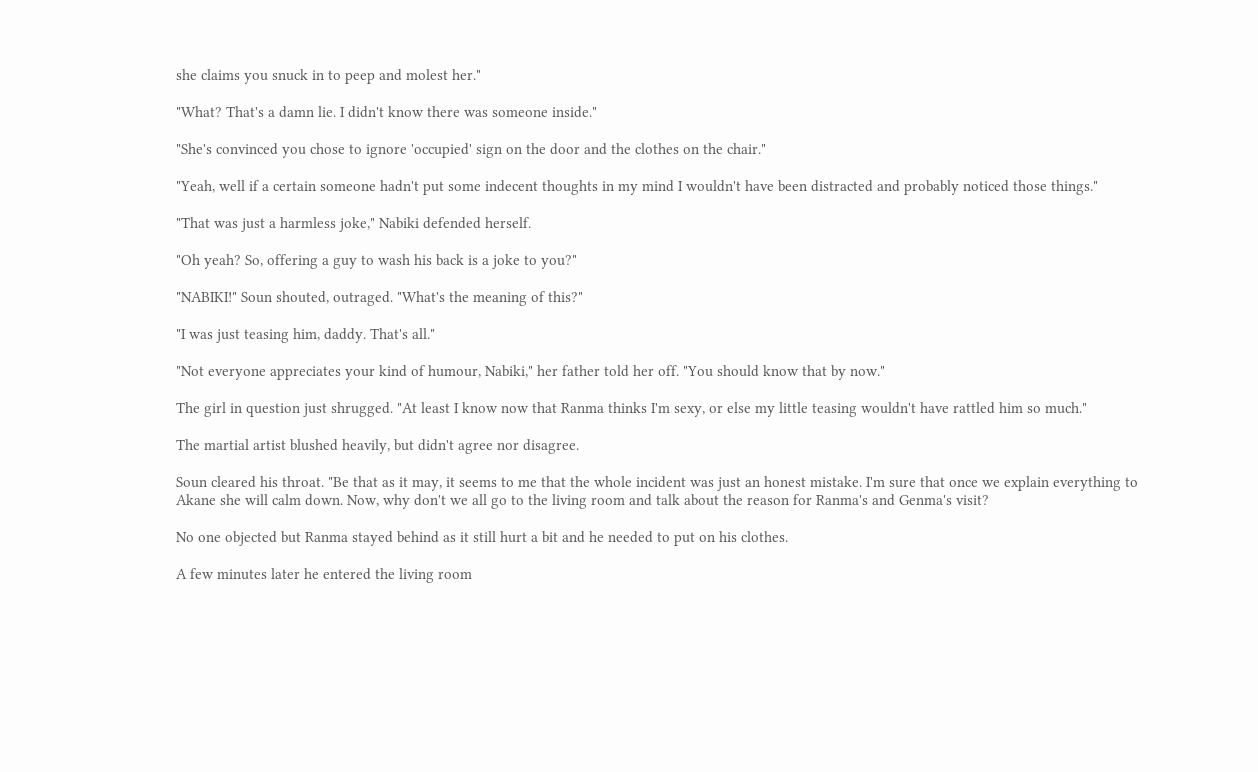she claims you snuck in to peep and molest her."

"What? That's a damn lie. I didn't know there was someone inside."

"She's convinced you chose to ignore 'occupied' sign on the door and the clothes on the chair."

"Yeah, well if a certain someone hadn't put some indecent thoughts in my mind I wouldn't have been distracted and probably noticed those things."

"That was just a harmless joke," Nabiki defended herself.

"Oh yeah? So, offering a guy to wash his back is a joke to you?"

"NABIKI!" Soun shouted, outraged. "What's the meaning of this?"

"I was just teasing him, daddy. That's all."

"Not everyone appreciates your kind of humour, Nabiki," her father told her off. "You should know that by now."

The girl in question just shrugged. "At least I know now that Ranma thinks I'm sexy, or else my little teasing wouldn't have rattled him so much."

The martial artist blushed heavily, but didn't agree nor disagree.

Soun cleared his throat. "Be that as it may, it seems to me that the whole incident was just an honest mistake. I'm sure that once we explain everything to Akane she will calm down. Now, why don't we all go to the living room and talk about the reason for Ranma's and Genma's visit?

No one objected but Ranma stayed behind as it still hurt a bit and he needed to put on his clothes.

A few minutes later he entered the living room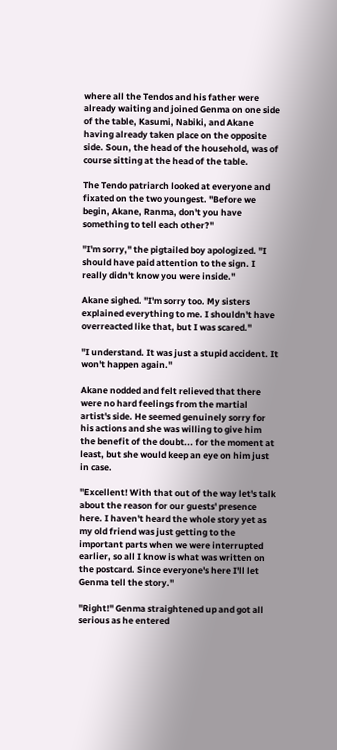where all the Tendos and his father were already waiting and joined Genma on one side of the table, Kasumi, Nabiki, and Akane having already taken place on the opposite side. Soun, the head of the household, was of course sitting at the head of the table.

The Tendo patriarch looked at everyone and fixated on the two youngest. "Before we begin, Akane, Ranma, don't you have something to tell each other?"

"I'm sorry," the pigtailed boy apologized. "I should have paid attention to the sign. I really didn't know you were inside."

Akane sighed. "I'm sorry too. My sisters explained everything to me. I shouldn't have overreacted like that, but I was scared."

"I understand. It was just a stupid accident. It won't happen again."

Akane nodded and felt relieved that there were no hard feelings from the martial artist's side. He seemed genuinely sorry for his actions and she was willing to give him the benefit of the doubt... for the moment at least, but she would keep an eye on him just in case.

"Excellent! With that out of the way let's talk about the reason for our guests' presence here. I haven't heard the whole story yet as my old friend was just getting to the important parts when we were interrupted earlier, so all I know is what was written on the postcard. Since everyone's here I'll let Genma tell the story."

"Right!" Genma straightened up and got all serious as he entered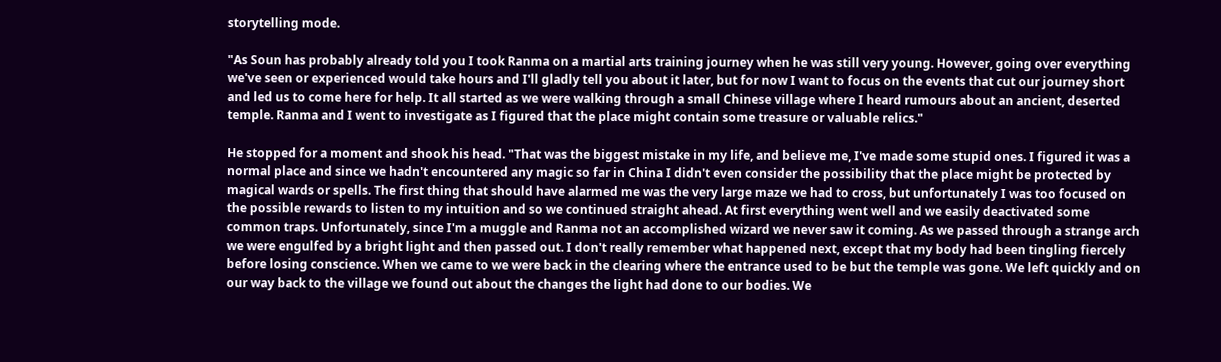storytelling mode.

"As Soun has probably already told you I took Ranma on a martial arts training journey when he was still very young. However, going over everything we've seen or experienced would take hours and I'll gladly tell you about it later, but for now I want to focus on the events that cut our journey short and led us to come here for help. It all started as we were walking through a small Chinese village where I heard rumours about an ancient, deserted temple. Ranma and I went to investigate as I figured that the place might contain some treasure or valuable relics."

He stopped for a moment and shook his head. "That was the biggest mistake in my life, and believe me, I've made some stupid ones. I figured it was a normal place and since we hadn't encountered any magic so far in China I didn't even consider the possibility that the place might be protected by magical wards or spells. The first thing that should have alarmed me was the very large maze we had to cross, but unfortunately I was too focused on the possible rewards to listen to my intuition and so we continued straight ahead. At first everything went well and we easily deactivated some common traps. Unfortunately, since I'm a muggle and Ranma not an accomplished wizard we never saw it coming. As we passed through a strange arch we were engulfed by a bright light and then passed out. I don't really remember what happened next, except that my body had been tingling fiercely before losing conscience. When we came to we were back in the clearing where the entrance used to be but the temple was gone. We left quickly and on our way back to the village we found out about the changes the light had done to our bodies. We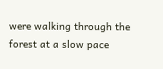were walking through the forest at a slow pace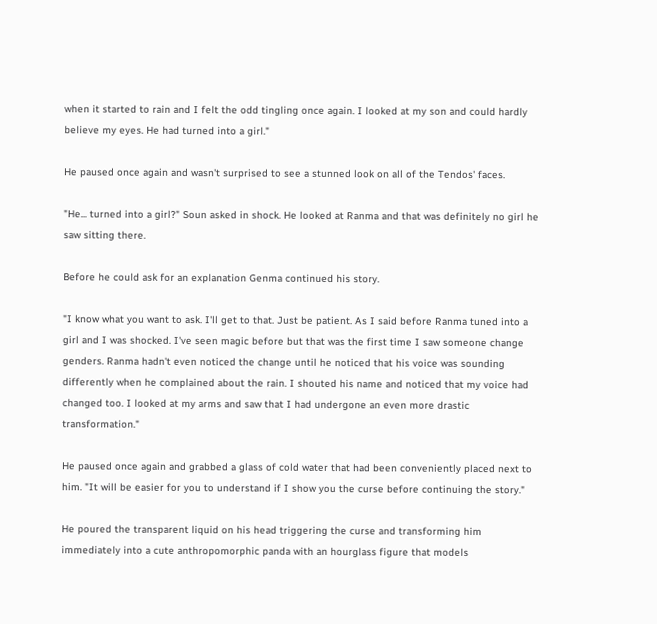when it started to rain and I felt the odd tingling once again. I looked at my son and could hardly believe my eyes. He had turned into a girl."

He paused once again and wasn't surprised to see a stunned look on all of the Tendos' faces.

"He... turned into a girl?" Soun asked in shock. He looked at Ranma and that was definitely no girl he saw sitting there.

Before he could ask for an explanation Genma continued his story.

"I know what you want to ask. I'll get to that. Just be patient. As I said before Ranma tuned into a girl and I was shocked. I've seen magic before but that was the first time I saw someone change genders. Ranma hadn't even noticed the change until he noticed that his voice was sounding differently when he complained about the rain. I shouted his name and noticed that my voice had changed too. I looked at my arms and saw that I had undergone an even more drastic transformation."

He paused once again and grabbed a glass of cold water that had been conveniently placed next to him. "It will be easier for you to understand if I show you the curse before continuing the story."

He poured the transparent liquid on his head triggering the curse and transforming him immediately into a cute anthropomorphic panda with an hourglass figure that models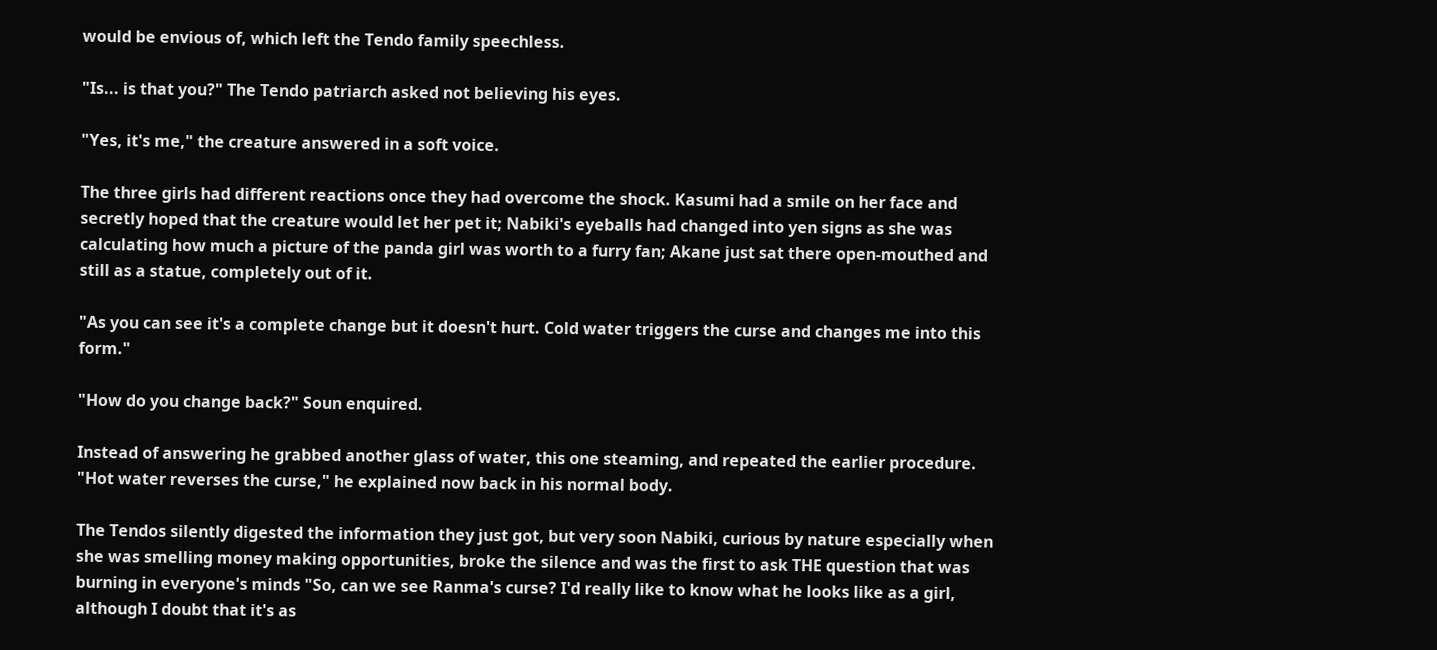would be envious of, which left the Tendo family speechless.

"Is... is that you?" The Tendo patriarch asked not believing his eyes.

"Yes, it's me," the creature answered in a soft voice.

The three girls had different reactions once they had overcome the shock. Kasumi had a smile on her face and secretly hoped that the creature would let her pet it; Nabiki's eyeballs had changed into yen signs as she was calculating how much a picture of the panda girl was worth to a furry fan; Akane just sat there open-mouthed and still as a statue, completely out of it.

"As you can see it's a complete change but it doesn't hurt. Cold water triggers the curse and changes me into this form."

"How do you change back?" Soun enquired.

Instead of answering he grabbed another glass of water, this one steaming, and repeated the earlier procedure. "Hot water reverses the curse," he explained now back in his normal body.

The Tendos silently digested the information they just got, but very soon Nabiki, curious by nature especially when she was smelling money making opportunities, broke the silence and was the first to ask THE question that was burning in everyone's minds "So, can we see Ranma's curse? I'd really like to know what he looks like as a girl, although I doubt that it's as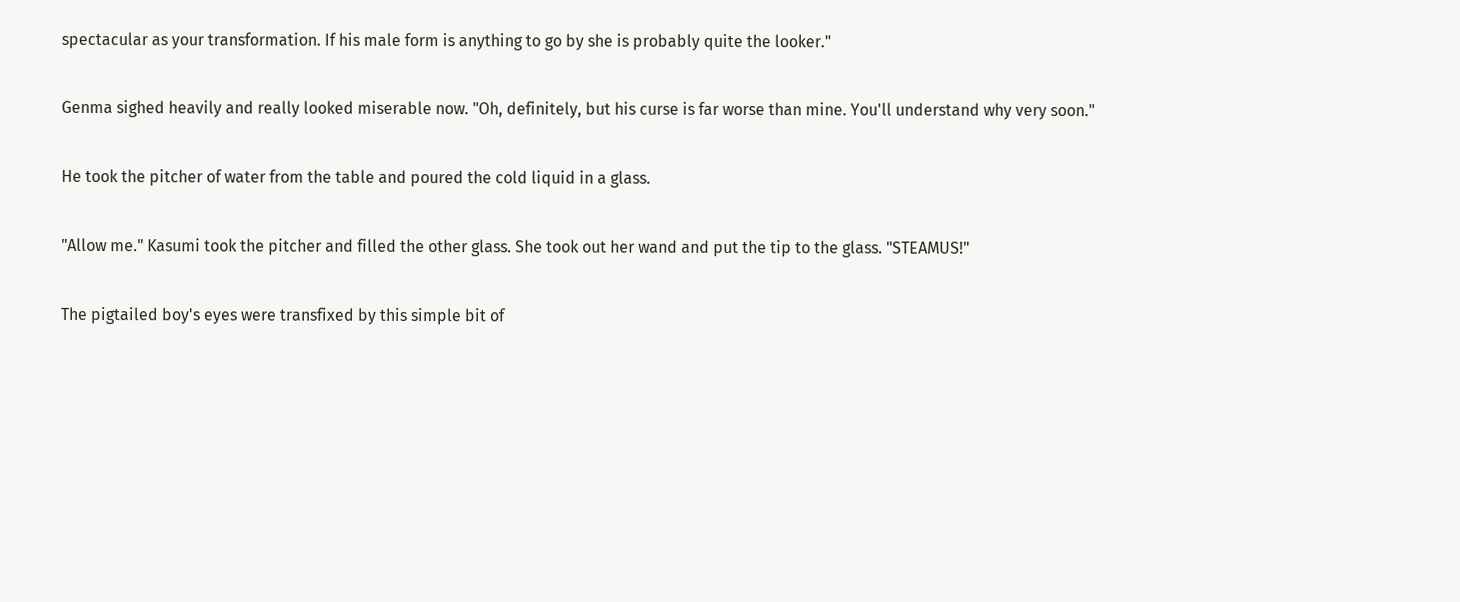spectacular as your transformation. If his male form is anything to go by she is probably quite the looker."

Genma sighed heavily and really looked miserable now. "Oh, definitely, but his curse is far worse than mine. You'll understand why very soon."

He took the pitcher of water from the table and poured the cold liquid in a glass.

"Allow me." Kasumi took the pitcher and filled the other glass. She took out her wand and put the tip to the glass. "STEAMUS!"

The pigtailed boy's eyes were transfixed by this simple bit of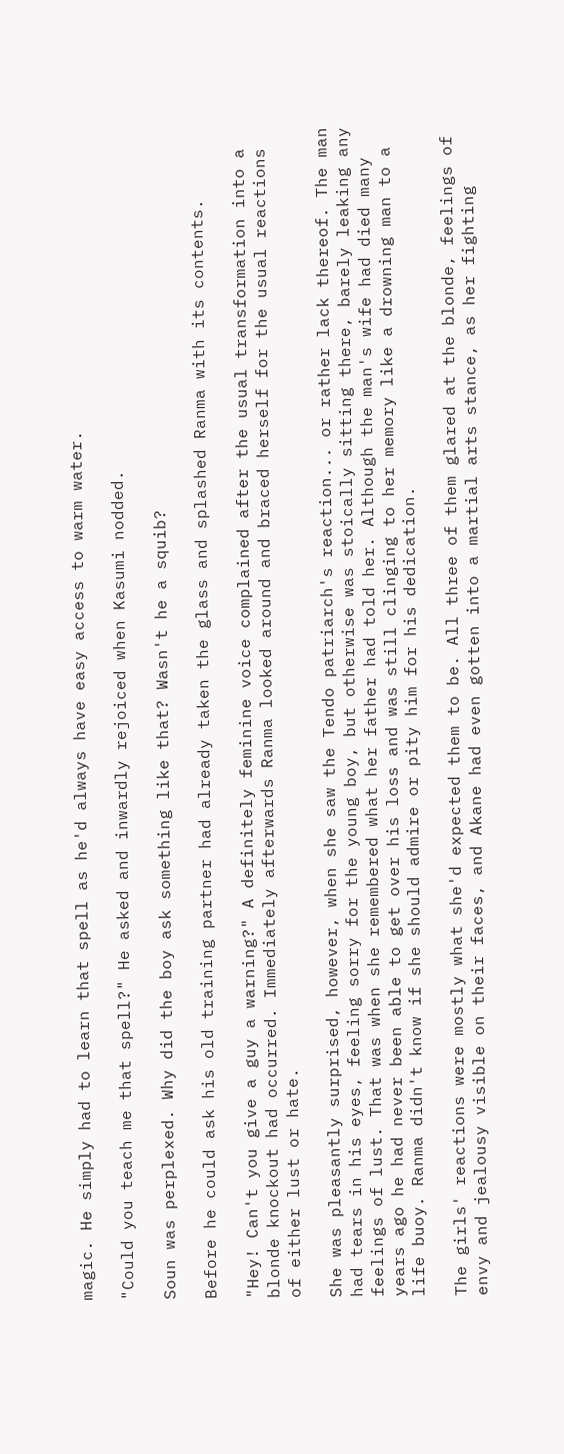magic. He simply had to learn that spell as he'd always have easy access to warm water.

"Could you teach me that spell?" He asked and inwardly rejoiced when Kasumi nodded.

Soun was perplexed. Why did the boy ask something like that? Wasn't he a squib?

Before he could ask his old training partner had already taken the glass and splashed Ranma with its contents.

"Hey! Can't you give a guy a warning?" A definitely feminine voice complained after the usual transformation into a blonde knockout had occurred. Immediately afterwards Ranma looked around and braced herself for the usual reactions of either lust or hate.

She was pleasantly surprised, however, when she saw the Tendo patriarch's reaction... or rather lack thereof. The man had tears in his eyes, feeling sorry for the young boy, but otherwise was stoically sitting there, barely leaking any feelings of lust. That was when she remembered what her father had told her. Although the man's wife had died many years ago he had never been able to get over his loss and was still clinging to her memory like a drowning man to a life buoy. Ranma didn't know if she should admire or pity him for his dedication.

The girls' reactions were mostly what she'd expected them to be. All three of them glared at the blonde, feelings of envy and jealousy visible on their faces, and Akane had even gotten into a martial arts stance, as her fighting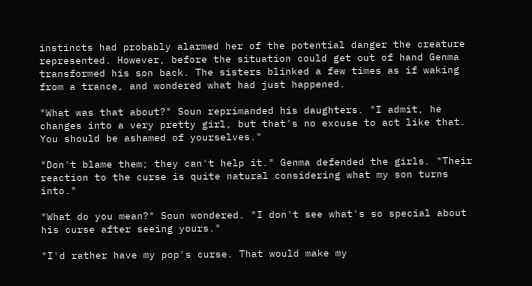instincts had probably alarmed her of the potential danger the creature represented. However, before the situation could get out of hand Genma transformed his son back. The sisters blinked a few times as if waking from a trance, and wondered what had just happened.

"What was that about?" Soun reprimanded his daughters. "I admit, he changes into a very pretty girl, but that's no excuse to act like that. You should be ashamed of yourselves."

"Don't blame them; they can't help it." Genma defended the girls. "Their reaction to the curse is quite natural considering what my son turns into."

"What do you mean?" Soun wondered. "I don't see what's so special about his curse after seeing yours."

"I'd rather have my pop's curse. That would make my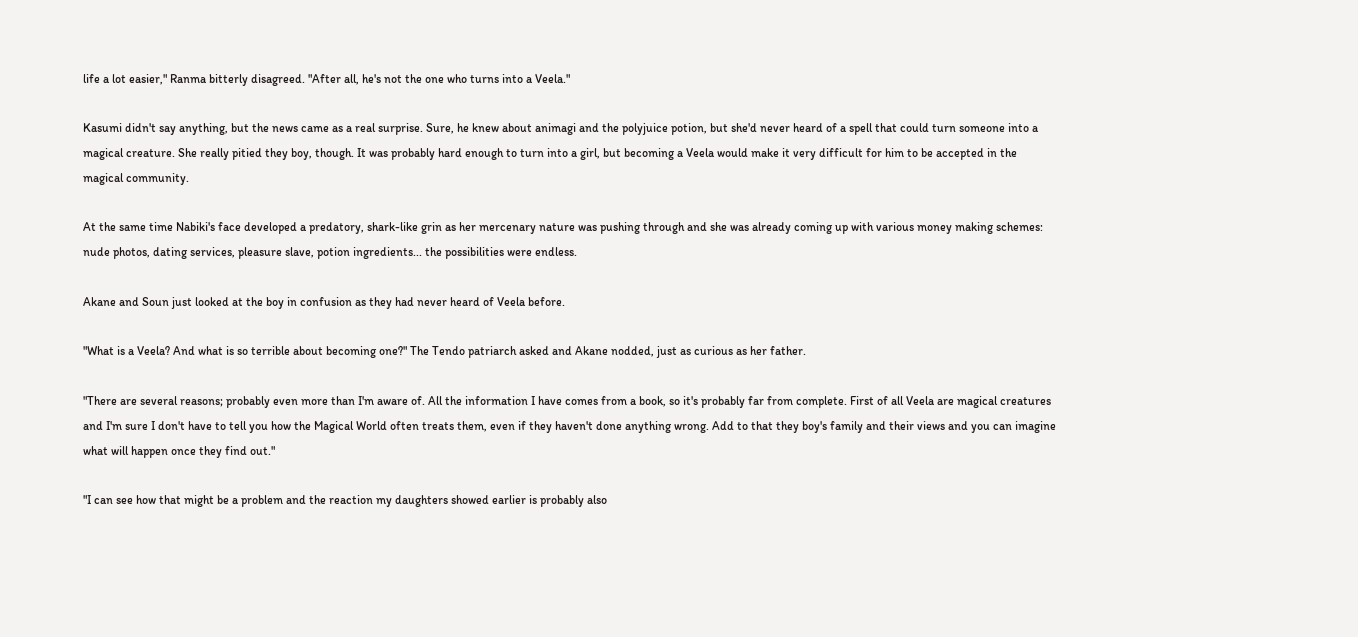life a lot easier," Ranma bitterly disagreed. "After all, he's not the one who turns into a Veela."

Kasumi didn't say anything, but the news came as a real surprise. Sure, he knew about animagi and the polyjuice potion, but she'd never heard of a spell that could turn someone into a magical creature. She really pitied they boy, though. It was probably hard enough to turn into a girl, but becoming a Veela would make it very difficult for him to be accepted in the magical community.

At the same time Nabiki's face developed a predatory, shark-like grin as her mercenary nature was pushing through and she was already coming up with various money making schemes: nude photos, dating services, pleasure slave, potion ingredients... the possibilities were endless.

Akane and Soun just looked at the boy in confusion as they had never heard of Veela before.

"What is a Veela? And what is so terrible about becoming one?" The Tendo patriarch asked and Akane nodded, just as curious as her father.

"There are several reasons; probably even more than I'm aware of. All the information I have comes from a book, so it's probably far from complete. First of all Veela are magical creatures and I'm sure I don't have to tell you how the Magical World often treats them, even if they haven't done anything wrong. Add to that they boy's family and their views and you can imagine what will happen once they find out."

"I can see how that might be a problem and the reaction my daughters showed earlier is probably also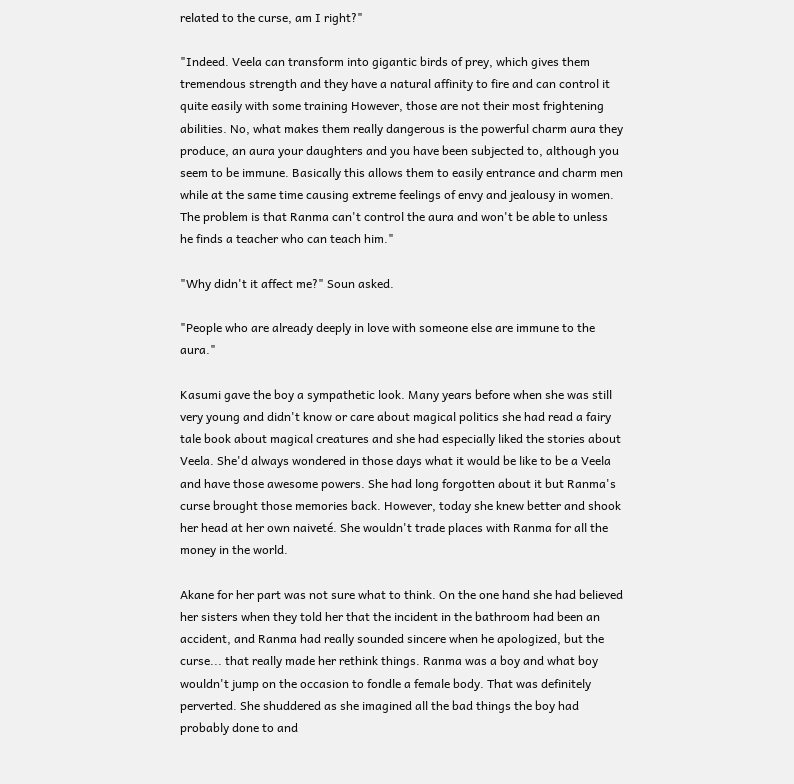related to the curse, am I right?"

"Indeed. Veela can transform into gigantic birds of prey, which gives them tremendous strength and they have a natural affinity to fire and can control it quite easily with some training However, those are not their most frightening abilities. No, what makes them really dangerous is the powerful charm aura they produce, an aura your daughters and you have been subjected to, although you seem to be immune. Basically this allows them to easily entrance and charm men while at the same time causing extreme feelings of envy and jealousy in women. The problem is that Ranma can't control the aura and won't be able to unless he finds a teacher who can teach him."

"Why didn't it affect me?" Soun asked.

"People who are already deeply in love with someone else are immune to the aura."

Kasumi gave the boy a sympathetic look. Many years before when she was still very young and didn't know or care about magical politics she had read a fairy tale book about magical creatures and she had especially liked the stories about Veela. She'd always wondered in those days what it would be like to be a Veela and have those awesome powers. She had long forgotten about it but Ranma's curse brought those memories back. However, today she knew better and shook her head at her own naiveté. She wouldn't trade places with Ranma for all the money in the world.

Akane for her part was not sure what to think. On the one hand she had believed her sisters when they told her that the incident in the bathroom had been an accident, and Ranma had really sounded sincere when he apologized, but the curse... that really made her rethink things. Ranma was a boy and what boy wouldn't jump on the occasion to fondle a female body. That was definitely perverted. She shuddered as she imagined all the bad things the boy had probably done to and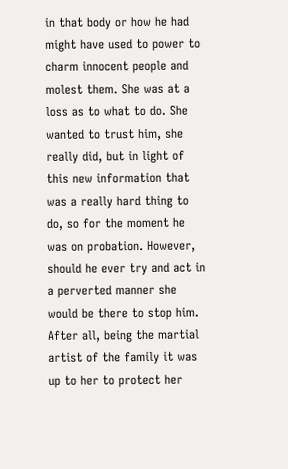in that body or how he had might have used to power to charm innocent people and molest them. She was at a loss as to what to do. She wanted to trust him, she really did, but in light of this new information that was a really hard thing to do, so for the moment he was on probation. However, should he ever try and act in a perverted manner she would be there to stop him. After all, being the martial artist of the family it was up to her to protect her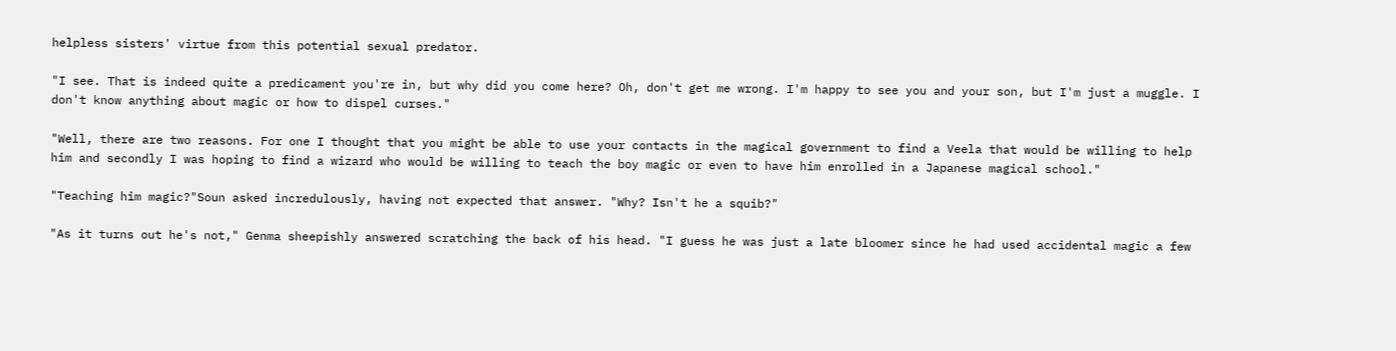helpless sisters' virtue from this potential sexual predator.

"I see. That is indeed quite a predicament you're in, but why did you come here? Oh, don't get me wrong. I'm happy to see you and your son, but I'm just a muggle. I don't know anything about magic or how to dispel curses."

"Well, there are two reasons. For one I thought that you might be able to use your contacts in the magical government to find a Veela that would be willing to help him and secondly I was hoping to find a wizard who would be willing to teach the boy magic or even to have him enrolled in a Japanese magical school."

"Teaching him magic?"Soun asked incredulously, having not expected that answer. "Why? Isn't he a squib?"

"As it turns out he's not," Genma sheepishly answered scratching the back of his head. "I guess he was just a late bloomer since he had used accidental magic a few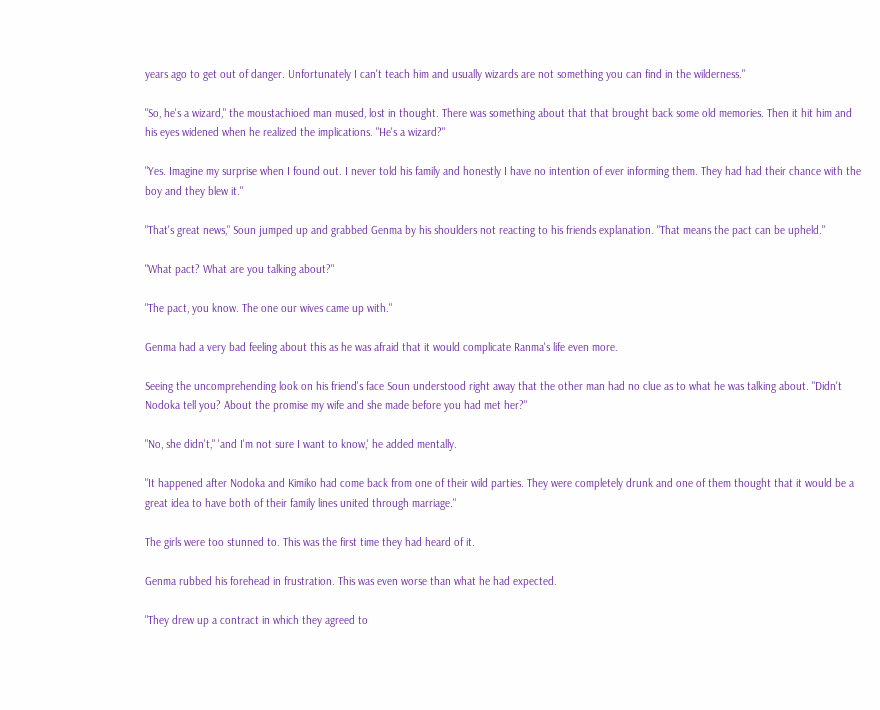years ago to get out of danger. Unfortunately I can't teach him and usually wizards are not something you can find in the wilderness."

"So, he's a wizard," the moustachioed man mused, lost in thought. There was something about that that brought back some old memories. Then it hit him and his eyes widened when he realized the implications. "He's a wizard?"

"Yes. Imagine my surprise when I found out. I never told his family and honestly I have no intention of ever informing them. They had had their chance with the boy and they blew it."

"That's great news," Soun jumped up and grabbed Genma by his shoulders not reacting to his friends explanation. "That means the pact can be upheld."

"What pact? What are you talking about?"

"The pact, you know. The one our wives came up with."

Genma had a very bad feeling about this as he was afraid that it would complicate Ranma's life even more.

Seeing the uncomprehending look on his friend's face Soun understood right away that the other man had no clue as to what he was talking about. "Didn't Nodoka tell you? About the promise my wife and she made before you had met her?"

"No, she didn't," 'and I'm not sure I want to know,' he added mentally.

"It happened after Nodoka and Kimiko had come back from one of their wild parties. They were completely drunk and one of them thought that it would be a great idea to have both of their family lines united through marriage."

The girls were too stunned to. This was the first time they had heard of it.

Genma rubbed his forehead in frustration. This was even worse than what he had expected.

"They drew up a contract in which they agreed to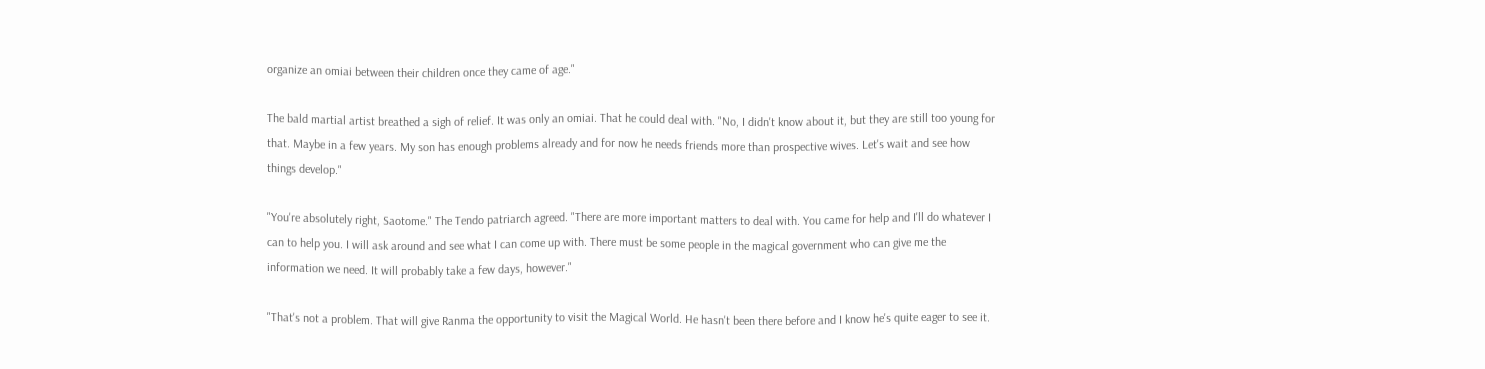organize an omiai between their children once they came of age."

The bald martial artist breathed a sigh of relief. It was only an omiai. That he could deal with. "No, I didn't know about it, but they are still too young for that. Maybe in a few years. My son has enough problems already and for now he needs friends more than prospective wives. Let's wait and see how things develop."

"You're absolutely right, Saotome." The Tendo patriarch agreed. "There are more important matters to deal with. You came for help and I'll do whatever I can to help you. I will ask around and see what I can come up with. There must be some people in the magical government who can give me the information we need. It will probably take a few days, however."

"That's not a problem. That will give Ranma the opportunity to visit the Magical World. He hasn't been there before and I know he's quite eager to see it.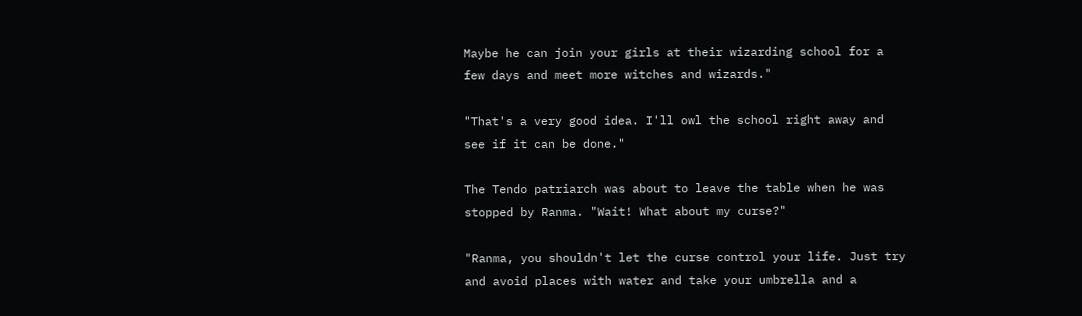Maybe he can join your girls at their wizarding school for a few days and meet more witches and wizards."

"That's a very good idea. I'll owl the school right away and see if it can be done."

The Tendo patriarch was about to leave the table when he was stopped by Ranma. "Wait! What about my curse?"

"Ranma, you shouldn't let the curse control your life. Just try and avoid places with water and take your umbrella and a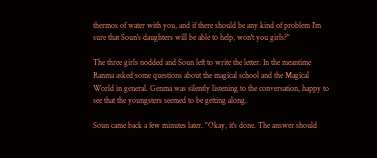thermos of water with you, and if there should be any kind of problem I'm sure that Soun's daughters will be able to help, won't you girls?"

The three girls nodded and Soun left to write the letter. In the meantime Ranma asked some questions about the magical school and the Magical World in general. Genma was silently listening to the conversation, happy to see that the youngsters seemed to be getting along.

Soun came back a few minutes later. "Okay, it's done. The answer should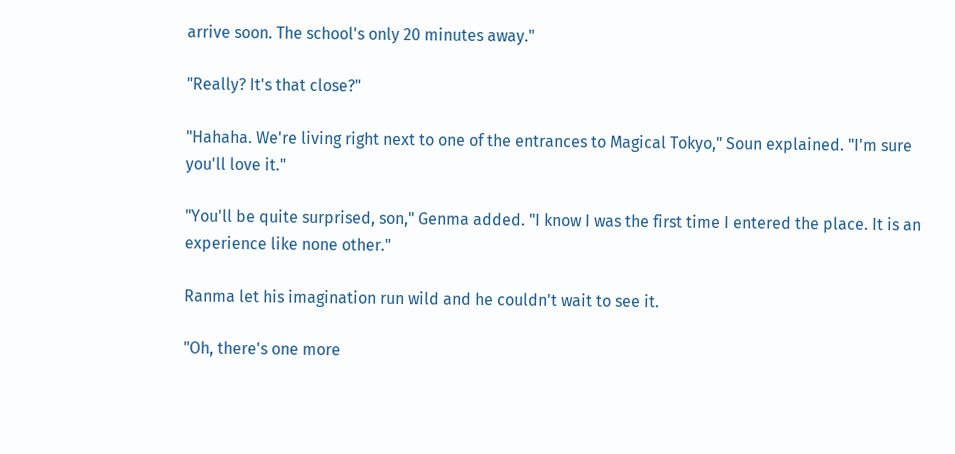arrive soon. The school's only 20 minutes away."

"Really? It's that close?"

"Hahaha. We're living right next to one of the entrances to Magical Tokyo," Soun explained. "I'm sure you'll love it."

"You'll be quite surprised, son," Genma added. "I know I was the first time I entered the place. It is an experience like none other."

Ranma let his imagination run wild and he couldn't wait to see it.

"Oh, there's one more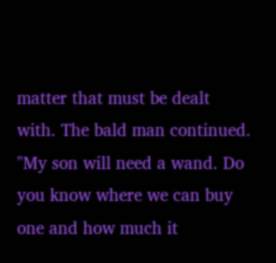matter that must be dealt with. The bald man continued. "My son will need a wand. Do you know where we can buy one and how much it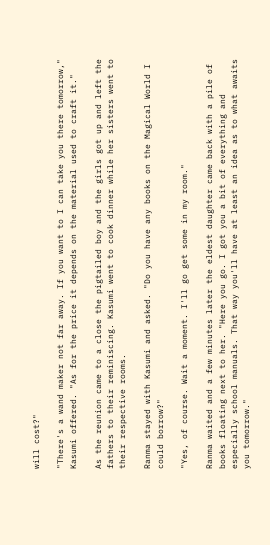will cost?"

"There's a wand maker not far away. If you want to I can take you there tomorrow," Kasumi offered. "As for the price it depends on the material used to craft it."

As the reunion came to a close the pigtailed boy and the girls got up and left the fathers to their reminiscing. Kasumi went to cook dinner while her sisters went to their respective rooms.

Ranma stayed with Kasumi and asked. "Do you have any books on the Magical World I could borrow?"

"Yes, of course. Wait a moment. I'll go get some in my room."

Ranma waited and a few minutes later the eldest daughter came back with a pile of books floating next to her. "Here you go. I got you a bit of everything and especially school manuals. That way you'll have at least an idea as to what awaits you tomorrow."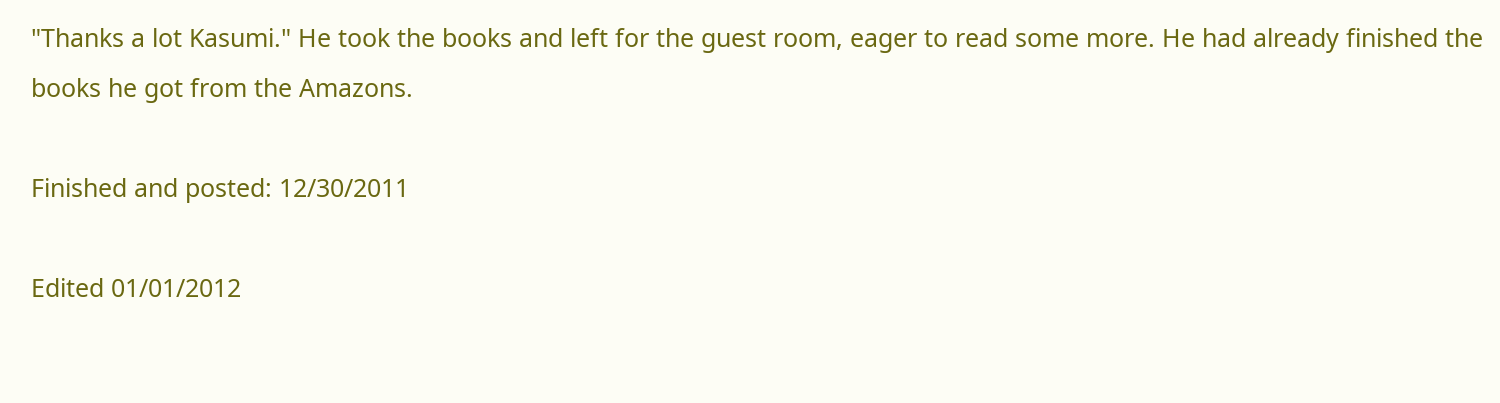"Thanks a lot Kasumi." He took the books and left for the guest room, eager to read some more. He had already finished the books he got from the Amazons.

Finished and posted: 12/30/2011

Edited 01/01/2012